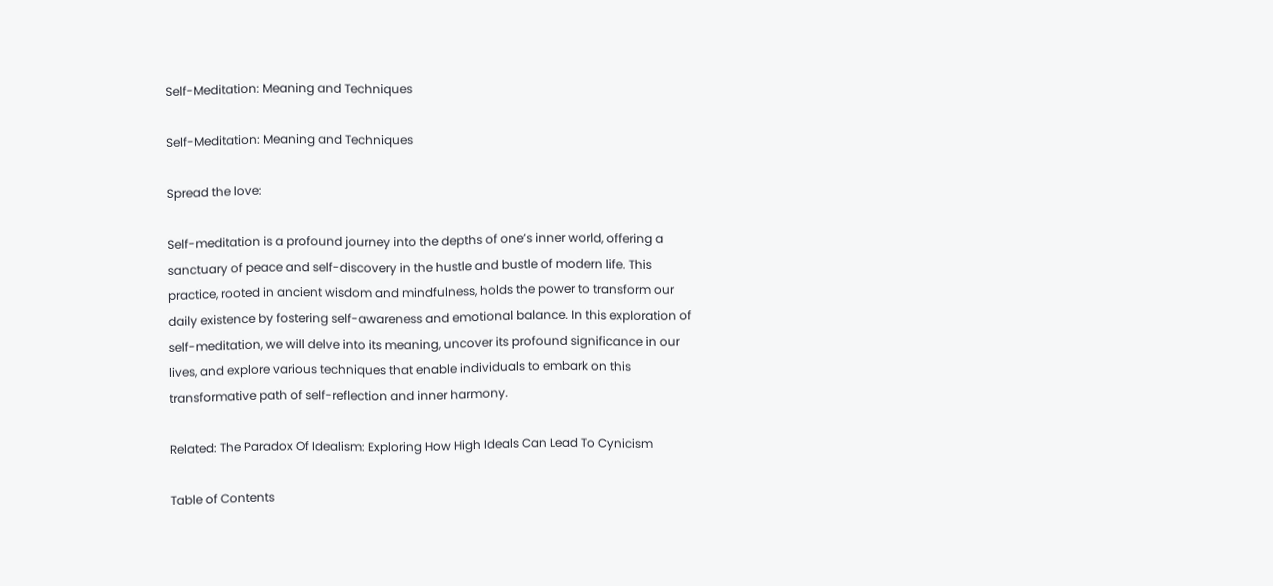Self-Meditation: Meaning and Techniques

Self-Meditation: Meaning and Techniques

Spread the love:

Self-meditation is a profound journey into the depths of one’s inner world, offering a sanctuary of peace and self-discovery in the hustle and bustle of modern life. This practice, rooted in ancient wisdom and mindfulness, holds the power to transform our daily existence by fostering self-awareness and emotional balance. In this exploration of self-meditation, we will delve into its meaning, uncover its profound significance in our lives, and explore various techniques that enable individuals to embark on this transformative path of self-reflection and inner harmony.

Related: The Paradox Of Idealism: Exploring How High Ideals Can Lead To Cynicism

Table of Contents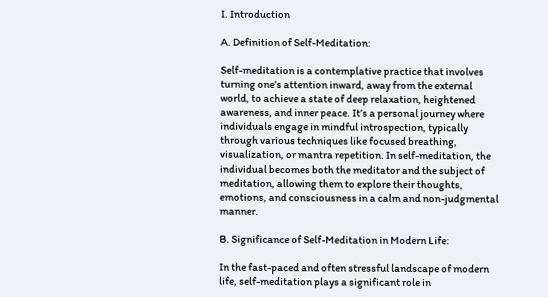I. Introduction

A. Definition of Self-Meditation:

Self-meditation is a contemplative practice that involves turning one’s attention inward, away from the external world, to achieve a state of deep relaxation, heightened awareness, and inner peace. It’s a personal journey where individuals engage in mindful introspection, typically through various techniques like focused breathing, visualization, or mantra repetition. In self-meditation, the individual becomes both the meditator and the subject of meditation, allowing them to explore their thoughts, emotions, and consciousness in a calm and non-judgmental manner.

B. Significance of Self-Meditation in Modern Life:

In the fast-paced and often stressful landscape of modern life, self-meditation plays a significant role in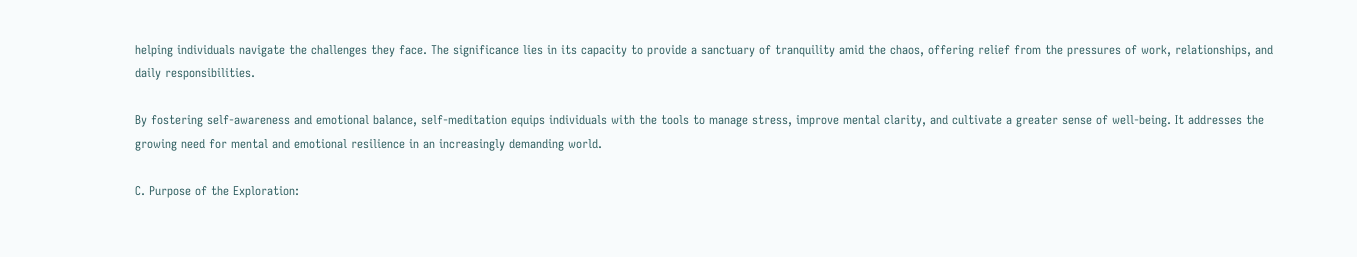helping individuals navigate the challenges they face. The significance lies in its capacity to provide a sanctuary of tranquility amid the chaos, offering relief from the pressures of work, relationships, and daily responsibilities.

By fostering self-awareness and emotional balance, self-meditation equips individuals with the tools to manage stress, improve mental clarity, and cultivate a greater sense of well-being. It addresses the growing need for mental and emotional resilience in an increasingly demanding world.

C. Purpose of the Exploration: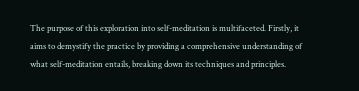The purpose of this exploration into self-meditation is multifaceted. Firstly, it aims to demystify the practice by providing a comprehensive understanding of what self-meditation entails, breaking down its techniques and principles.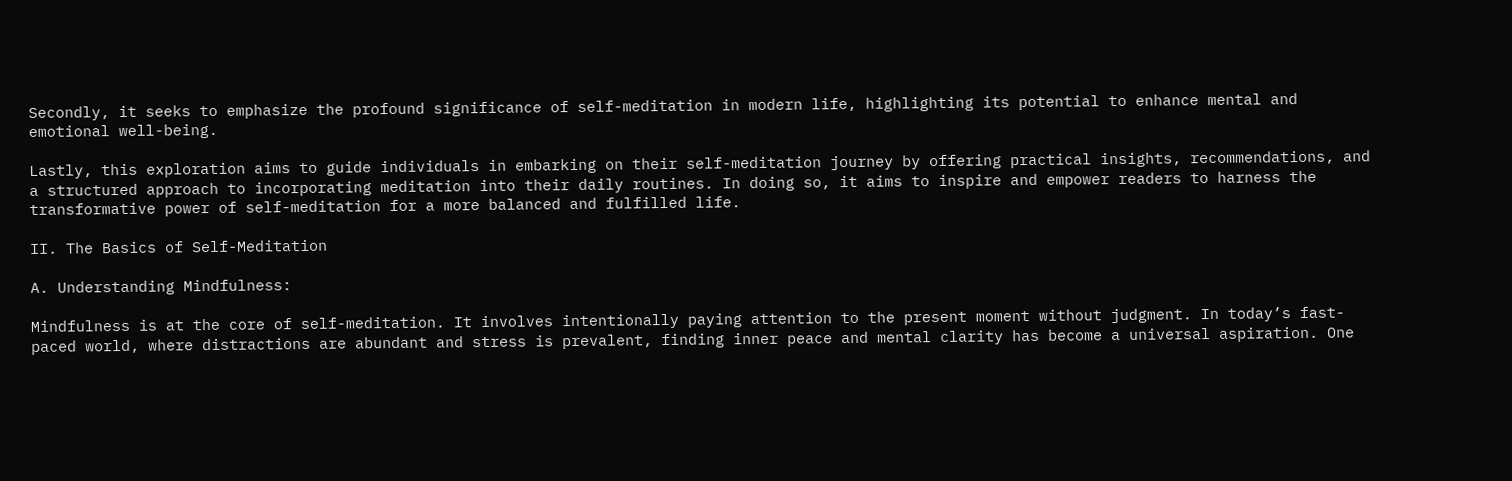Secondly, it seeks to emphasize the profound significance of self-meditation in modern life, highlighting its potential to enhance mental and emotional well-being.

Lastly, this exploration aims to guide individuals in embarking on their self-meditation journey by offering practical insights, recommendations, and a structured approach to incorporating meditation into their daily routines. In doing so, it aims to inspire and empower readers to harness the transformative power of self-meditation for a more balanced and fulfilled life.

II. The Basics of Self-Meditation

A. Understanding Mindfulness:

Mindfulness is at the core of self-meditation. It involves intentionally paying attention to the present moment without judgment. In today’s fast-paced world, where distractions are abundant and stress is prevalent, finding inner peace and mental clarity has become a universal aspiration. One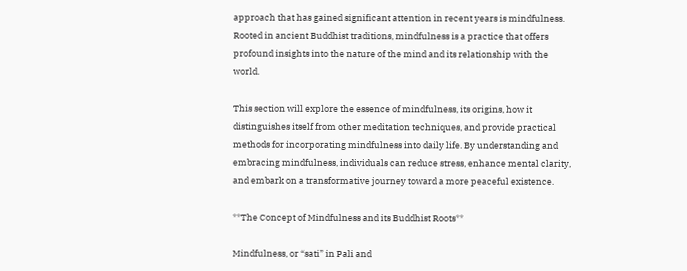approach that has gained significant attention in recent years is mindfulness. Rooted in ancient Buddhist traditions, mindfulness is a practice that offers profound insights into the nature of the mind and its relationship with the world.

This section will explore the essence of mindfulness, its origins, how it distinguishes itself from other meditation techniques, and provide practical methods for incorporating mindfulness into daily life. By understanding and embracing mindfulness, individuals can reduce stress, enhance mental clarity, and embark on a transformative journey toward a more peaceful existence.

**The Concept of Mindfulness and its Buddhist Roots**

Mindfulness, or “sati” in Pali and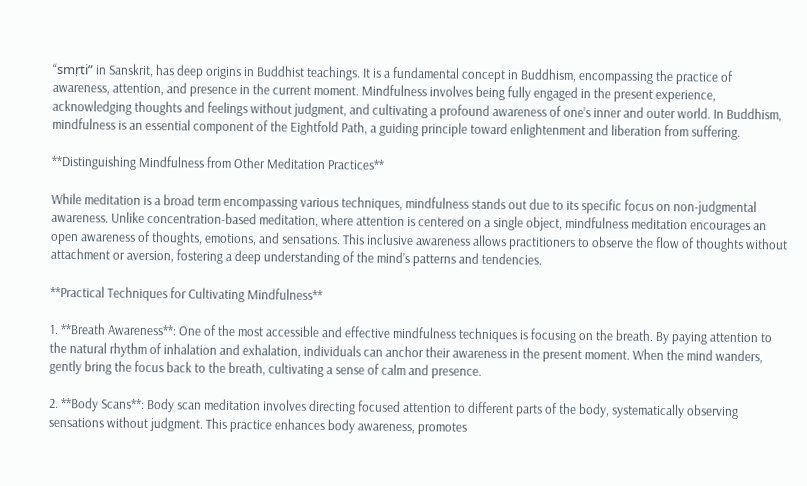“smṛti” in Sanskrit, has deep origins in Buddhist teachings. It is a fundamental concept in Buddhism, encompassing the practice of awareness, attention, and presence in the current moment. Mindfulness involves being fully engaged in the present experience, acknowledging thoughts and feelings without judgment, and cultivating a profound awareness of one’s inner and outer world. In Buddhism, mindfulness is an essential component of the Eightfold Path, a guiding principle toward enlightenment and liberation from suffering.

**Distinguishing Mindfulness from Other Meditation Practices**

While meditation is a broad term encompassing various techniques, mindfulness stands out due to its specific focus on non-judgmental awareness. Unlike concentration-based meditation, where attention is centered on a single object, mindfulness meditation encourages an open awareness of thoughts, emotions, and sensations. This inclusive awareness allows practitioners to observe the flow of thoughts without attachment or aversion, fostering a deep understanding of the mind’s patterns and tendencies.

**Practical Techniques for Cultivating Mindfulness**

1. **Breath Awareness**: One of the most accessible and effective mindfulness techniques is focusing on the breath. By paying attention to the natural rhythm of inhalation and exhalation, individuals can anchor their awareness in the present moment. When the mind wanders, gently bring the focus back to the breath, cultivating a sense of calm and presence.

2. **Body Scans**: Body scan meditation involves directing focused attention to different parts of the body, systematically observing sensations without judgment. This practice enhances body awareness, promotes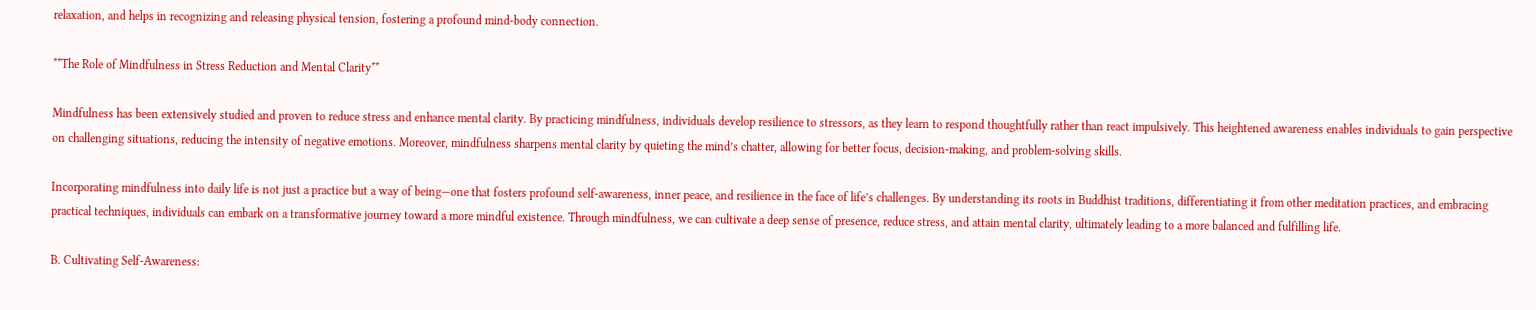relaxation, and helps in recognizing and releasing physical tension, fostering a profound mind-body connection.

**The Role of Mindfulness in Stress Reduction and Mental Clarity**

Mindfulness has been extensively studied and proven to reduce stress and enhance mental clarity. By practicing mindfulness, individuals develop resilience to stressors, as they learn to respond thoughtfully rather than react impulsively. This heightened awareness enables individuals to gain perspective on challenging situations, reducing the intensity of negative emotions. Moreover, mindfulness sharpens mental clarity by quieting the mind’s chatter, allowing for better focus, decision-making, and problem-solving skills.

Incorporating mindfulness into daily life is not just a practice but a way of being—one that fosters profound self-awareness, inner peace, and resilience in the face of life’s challenges. By understanding its roots in Buddhist traditions, differentiating it from other meditation practices, and embracing practical techniques, individuals can embark on a transformative journey toward a more mindful existence. Through mindfulness, we can cultivate a deep sense of presence, reduce stress, and attain mental clarity, ultimately leading to a more balanced and fulfilling life.

B. Cultivating Self-Awareness: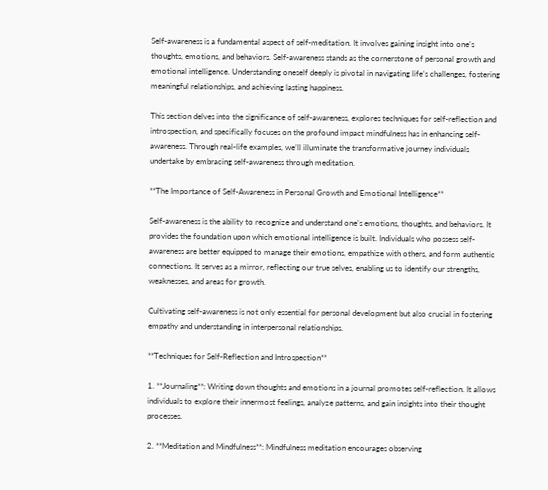Self-awareness is a fundamental aspect of self-meditation. It involves gaining insight into one’s thoughts, emotions, and behaviors. Self-awareness stands as the cornerstone of personal growth and emotional intelligence. Understanding oneself deeply is pivotal in navigating life’s challenges, fostering meaningful relationships, and achieving lasting happiness.

This section delves into the significance of self-awareness, explores techniques for self-reflection and introspection, and specifically focuses on the profound impact mindfulness has in enhancing self-awareness. Through real-life examples, we’ll illuminate the transformative journey individuals undertake by embracing self-awareness through meditation.

**The Importance of Self-Awareness in Personal Growth and Emotional Intelligence**

Self-awareness is the ability to recognize and understand one’s emotions, thoughts, and behaviors. It provides the foundation upon which emotional intelligence is built. Individuals who possess self-awareness are better equipped to manage their emotions, empathize with others, and form authentic connections. It serves as a mirror, reflecting our true selves, enabling us to identify our strengths, weaknesses, and areas for growth.

Cultivating self-awareness is not only essential for personal development but also crucial in fostering empathy and understanding in interpersonal relationships.

**Techniques for Self-Reflection and Introspection**

1. **Journaling**: Writing down thoughts and emotions in a journal promotes self-reflection. It allows individuals to explore their innermost feelings, analyze patterns, and gain insights into their thought processes.

2. **Meditation and Mindfulness**: Mindfulness meditation encourages observing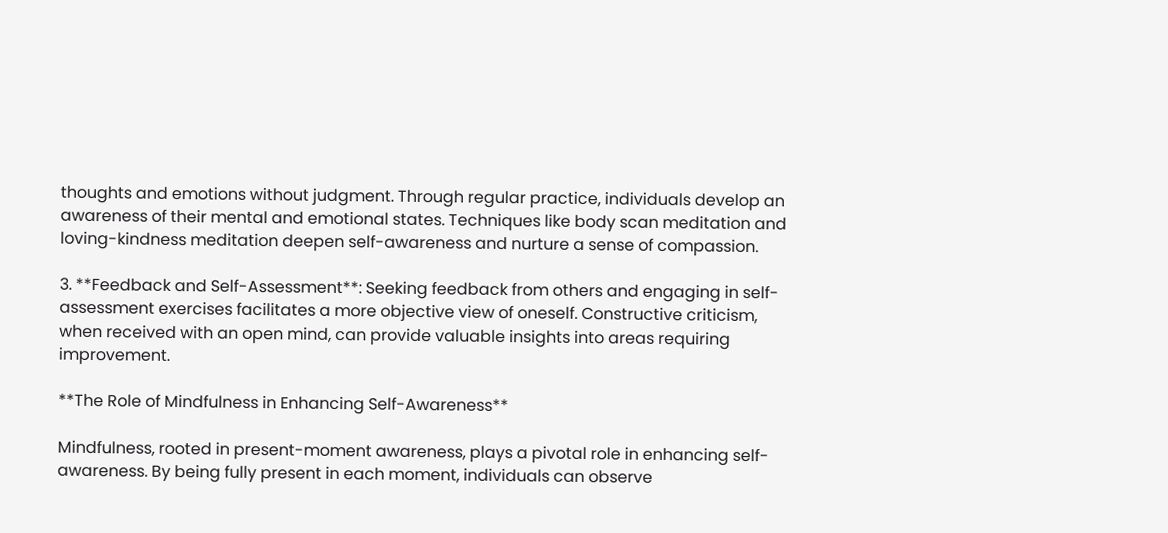thoughts and emotions without judgment. Through regular practice, individuals develop an awareness of their mental and emotional states. Techniques like body scan meditation and loving-kindness meditation deepen self-awareness and nurture a sense of compassion.

3. **Feedback and Self-Assessment**: Seeking feedback from others and engaging in self-assessment exercises facilitates a more objective view of oneself. Constructive criticism, when received with an open mind, can provide valuable insights into areas requiring improvement.

**The Role of Mindfulness in Enhancing Self-Awareness**

Mindfulness, rooted in present-moment awareness, plays a pivotal role in enhancing self-awareness. By being fully present in each moment, individuals can observe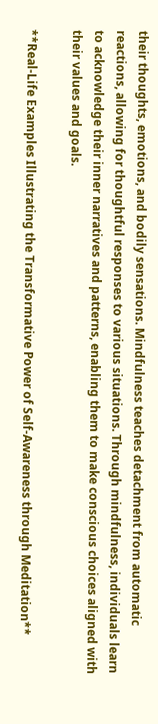their thoughts, emotions, and bodily sensations. Mindfulness teaches detachment from automatic reactions, allowing for thoughtful responses to various situations. Through mindfulness, individuals learn to acknowledge their inner narratives and patterns, enabling them to make conscious choices aligned with their values and goals.

**Real-Life Examples Illustrating the Transformative Power of Self-Awareness through Meditation**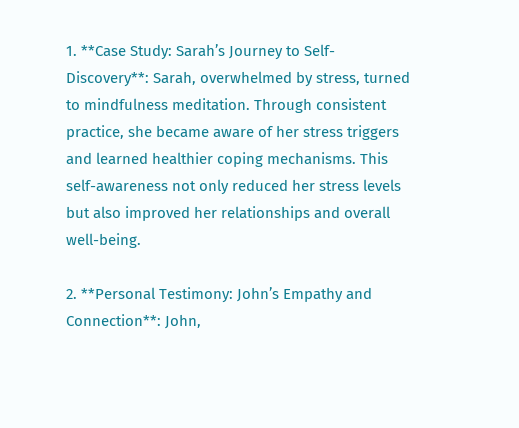1. **Case Study: Sarah’s Journey to Self-Discovery**: Sarah, overwhelmed by stress, turned to mindfulness meditation. Through consistent practice, she became aware of her stress triggers and learned healthier coping mechanisms. This self-awareness not only reduced her stress levels but also improved her relationships and overall well-being.

2. **Personal Testimony: John’s Empathy and Connection**: John,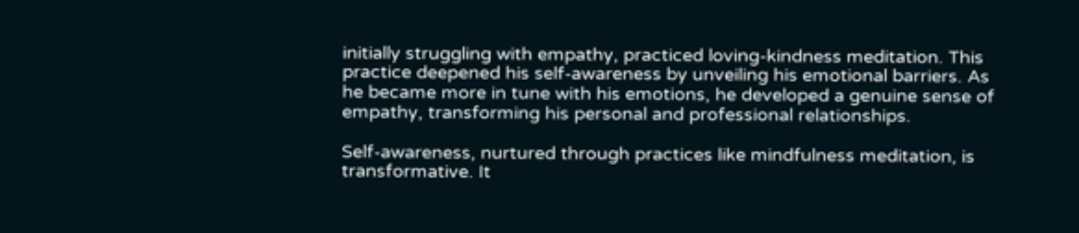initially struggling with empathy, practiced loving-kindness meditation. This practice deepened his self-awareness by unveiling his emotional barriers. As he became more in tune with his emotions, he developed a genuine sense of empathy, transforming his personal and professional relationships.

Self-awareness, nurtured through practices like mindfulness meditation, is transformative. It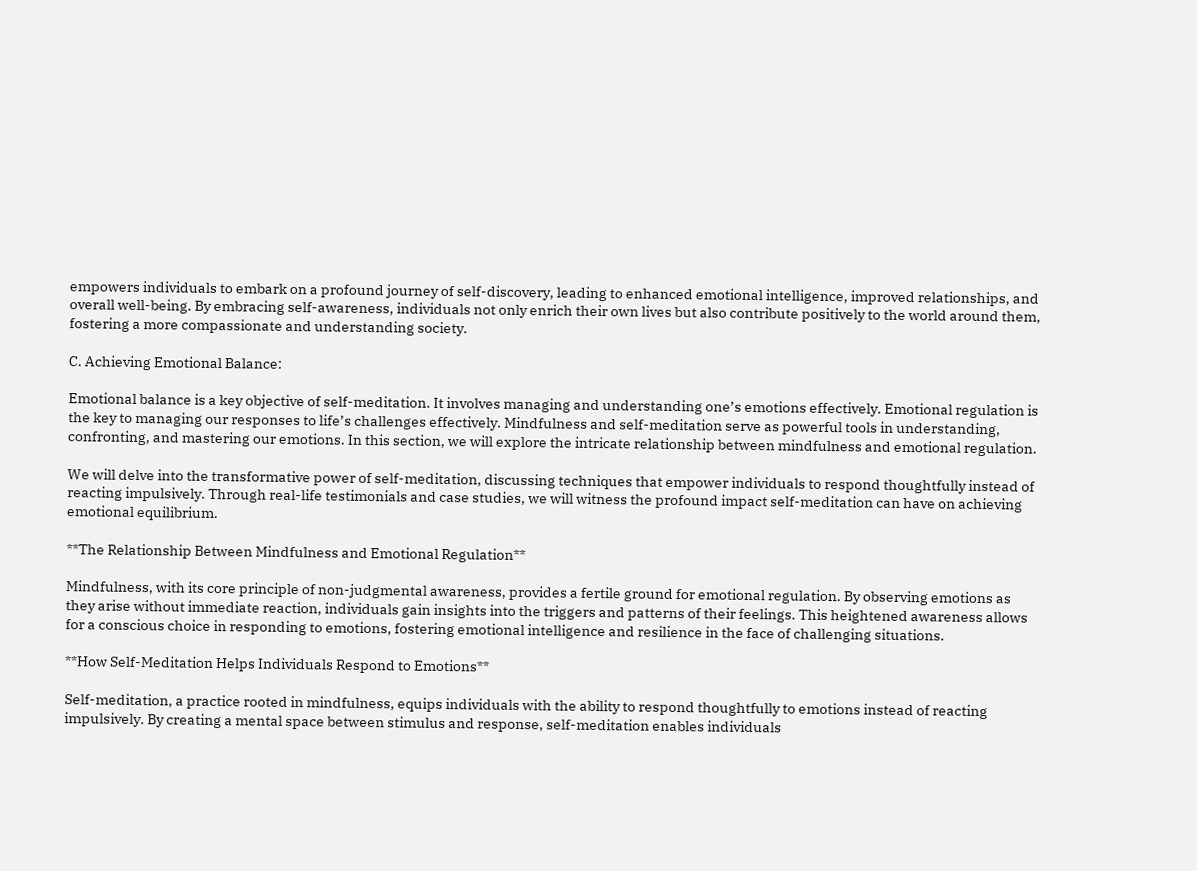empowers individuals to embark on a profound journey of self-discovery, leading to enhanced emotional intelligence, improved relationships, and overall well-being. By embracing self-awareness, individuals not only enrich their own lives but also contribute positively to the world around them, fostering a more compassionate and understanding society.

C. Achieving Emotional Balance:

Emotional balance is a key objective of self-meditation. It involves managing and understanding one’s emotions effectively. Emotional regulation is the key to managing our responses to life’s challenges effectively. Mindfulness and self-meditation serve as powerful tools in understanding, confronting, and mastering our emotions. In this section, we will explore the intricate relationship between mindfulness and emotional regulation.

We will delve into the transformative power of self-meditation, discussing techniques that empower individuals to respond thoughtfully instead of reacting impulsively. Through real-life testimonials and case studies, we will witness the profound impact self-meditation can have on achieving emotional equilibrium.

**The Relationship Between Mindfulness and Emotional Regulation**

Mindfulness, with its core principle of non-judgmental awareness, provides a fertile ground for emotional regulation. By observing emotions as they arise without immediate reaction, individuals gain insights into the triggers and patterns of their feelings. This heightened awareness allows for a conscious choice in responding to emotions, fostering emotional intelligence and resilience in the face of challenging situations.

**How Self-Meditation Helps Individuals Respond to Emotions**

Self-meditation, a practice rooted in mindfulness, equips individuals with the ability to respond thoughtfully to emotions instead of reacting impulsively. By creating a mental space between stimulus and response, self-meditation enables individuals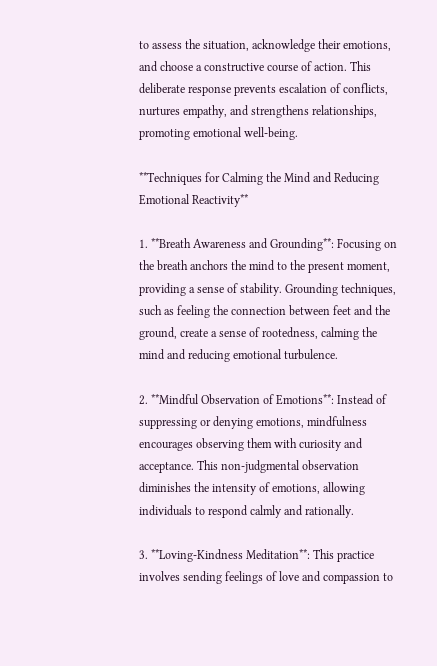to assess the situation, acknowledge their emotions, and choose a constructive course of action. This deliberate response prevents escalation of conflicts, nurtures empathy, and strengthens relationships, promoting emotional well-being.

**Techniques for Calming the Mind and Reducing Emotional Reactivity**

1. **Breath Awareness and Grounding**: Focusing on the breath anchors the mind to the present moment, providing a sense of stability. Grounding techniques, such as feeling the connection between feet and the ground, create a sense of rootedness, calming the mind and reducing emotional turbulence.

2. **Mindful Observation of Emotions**: Instead of suppressing or denying emotions, mindfulness encourages observing them with curiosity and acceptance. This non-judgmental observation diminishes the intensity of emotions, allowing individuals to respond calmly and rationally.

3. **Loving-Kindness Meditation**: This practice involves sending feelings of love and compassion to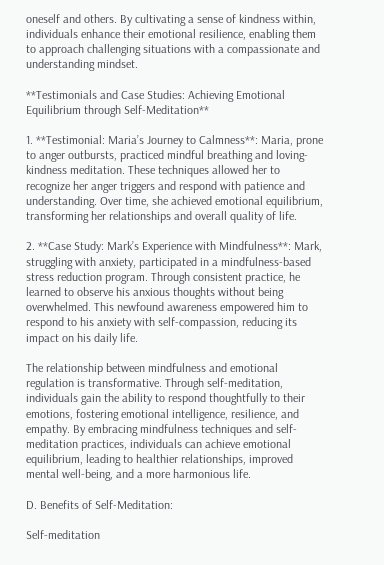oneself and others. By cultivating a sense of kindness within, individuals enhance their emotional resilience, enabling them to approach challenging situations with a compassionate and understanding mindset.

**Testimonials and Case Studies: Achieving Emotional Equilibrium through Self-Meditation**

1. **Testimonial: Maria’s Journey to Calmness**: Maria, prone to anger outbursts, practiced mindful breathing and loving-kindness meditation. These techniques allowed her to recognize her anger triggers and respond with patience and understanding. Over time, she achieved emotional equilibrium, transforming her relationships and overall quality of life.

2. **Case Study: Mark’s Experience with Mindfulness**: Mark, struggling with anxiety, participated in a mindfulness-based stress reduction program. Through consistent practice, he learned to observe his anxious thoughts without being overwhelmed. This newfound awareness empowered him to respond to his anxiety with self-compassion, reducing its impact on his daily life.

The relationship between mindfulness and emotional regulation is transformative. Through self-meditation, individuals gain the ability to respond thoughtfully to their emotions, fostering emotional intelligence, resilience, and empathy. By embracing mindfulness techniques and self-meditation practices, individuals can achieve emotional equilibrium, leading to healthier relationships, improved mental well-being, and a more harmonious life.

D. Benefits of Self-Meditation:

Self-meditation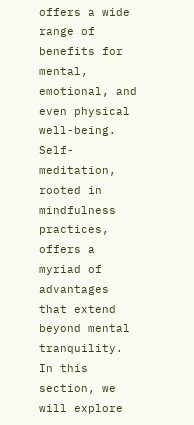offers a wide range of benefits for mental, emotional, and even physical well-being.  Self-meditation, rooted in mindfulness practices, offers a myriad of advantages that extend beyond mental tranquility. In this section, we will explore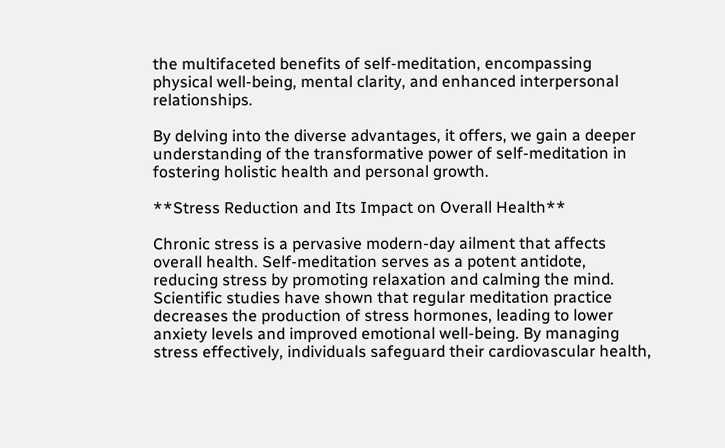the multifaceted benefits of self-meditation, encompassing physical well-being, mental clarity, and enhanced interpersonal relationships.

By delving into the diverse advantages, it offers, we gain a deeper understanding of the transformative power of self-meditation in fostering holistic health and personal growth.

**Stress Reduction and Its Impact on Overall Health**

Chronic stress is a pervasive modern-day ailment that affects overall health. Self-meditation serves as a potent antidote, reducing stress by promoting relaxation and calming the mind. Scientific studies have shown that regular meditation practice decreases the production of stress hormones, leading to lower anxiety levels and improved emotional well-being. By managing stress effectively, individuals safeguard their cardiovascular health,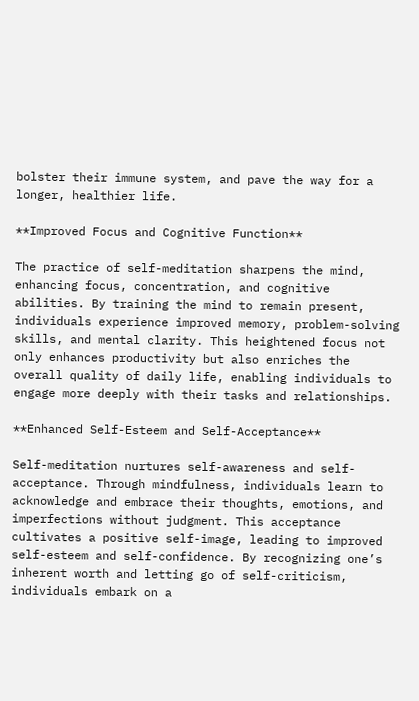bolster their immune system, and pave the way for a longer, healthier life.

**Improved Focus and Cognitive Function**

The practice of self-meditation sharpens the mind, enhancing focus, concentration, and cognitive abilities. By training the mind to remain present, individuals experience improved memory, problem-solving skills, and mental clarity. This heightened focus not only enhances productivity but also enriches the overall quality of daily life, enabling individuals to engage more deeply with their tasks and relationships.

**Enhanced Self-Esteem and Self-Acceptance**

Self-meditation nurtures self-awareness and self-acceptance. Through mindfulness, individuals learn to acknowledge and embrace their thoughts, emotions, and imperfections without judgment. This acceptance cultivates a positive self-image, leading to improved self-esteem and self-confidence. By recognizing one’s inherent worth and letting go of self-criticism, individuals embark on a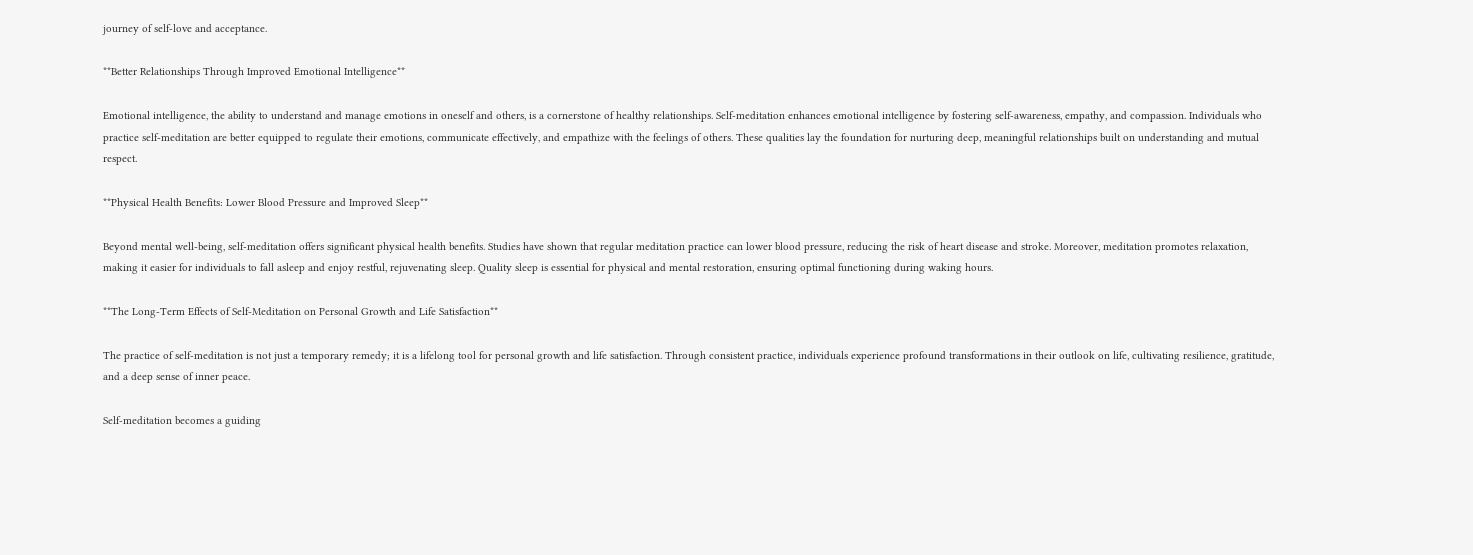journey of self-love and acceptance.

**Better Relationships Through Improved Emotional Intelligence**

Emotional intelligence, the ability to understand and manage emotions in oneself and others, is a cornerstone of healthy relationships. Self-meditation enhances emotional intelligence by fostering self-awareness, empathy, and compassion. Individuals who practice self-meditation are better equipped to regulate their emotions, communicate effectively, and empathize with the feelings of others. These qualities lay the foundation for nurturing deep, meaningful relationships built on understanding and mutual respect.

**Physical Health Benefits: Lower Blood Pressure and Improved Sleep**

Beyond mental well-being, self-meditation offers significant physical health benefits. Studies have shown that regular meditation practice can lower blood pressure, reducing the risk of heart disease and stroke. Moreover, meditation promotes relaxation, making it easier for individuals to fall asleep and enjoy restful, rejuvenating sleep. Quality sleep is essential for physical and mental restoration, ensuring optimal functioning during waking hours.

**The Long-Term Effects of Self-Meditation on Personal Growth and Life Satisfaction**

The practice of self-meditation is not just a temporary remedy; it is a lifelong tool for personal growth and life satisfaction. Through consistent practice, individuals experience profound transformations in their outlook on life, cultivating resilience, gratitude, and a deep sense of inner peace.

Self-meditation becomes a guiding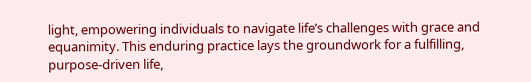light, empowering individuals to navigate life’s challenges with grace and equanimity. This enduring practice lays the groundwork for a fulfilling, purpose-driven life,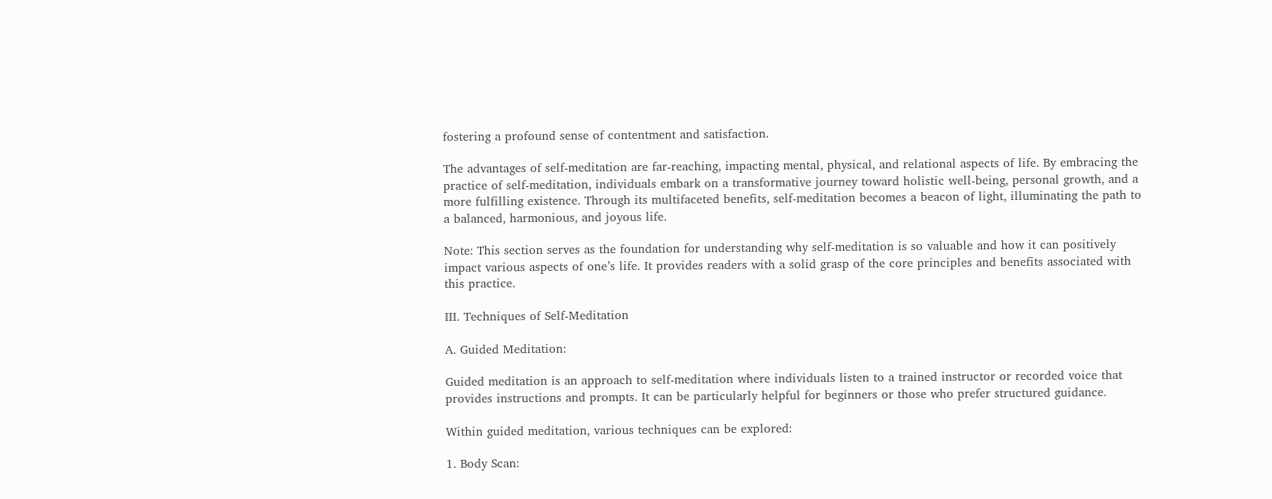fostering a profound sense of contentment and satisfaction.

The advantages of self-meditation are far-reaching, impacting mental, physical, and relational aspects of life. By embracing the practice of self-meditation, individuals embark on a transformative journey toward holistic well-being, personal growth, and a more fulfilling existence. Through its multifaceted benefits, self-meditation becomes a beacon of light, illuminating the path to a balanced, harmonious, and joyous life.

Note: This section serves as the foundation for understanding why self-meditation is so valuable and how it can positively impact various aspects of one’s life. It provides readers with a solid grasp of the core principles and benefits associated with this practice.

III. Techniques of Self-Meditation

A. Guided Meditation:

Guided meditation is an approach to self-meditation where individuals listen to a trained instructor or recorded voice that provides instructions and prompts. It can be particularly helpful for beginners or those who prefer structured guidance.

Within guided meditation, various techniques can be explored:

1. Body Scan: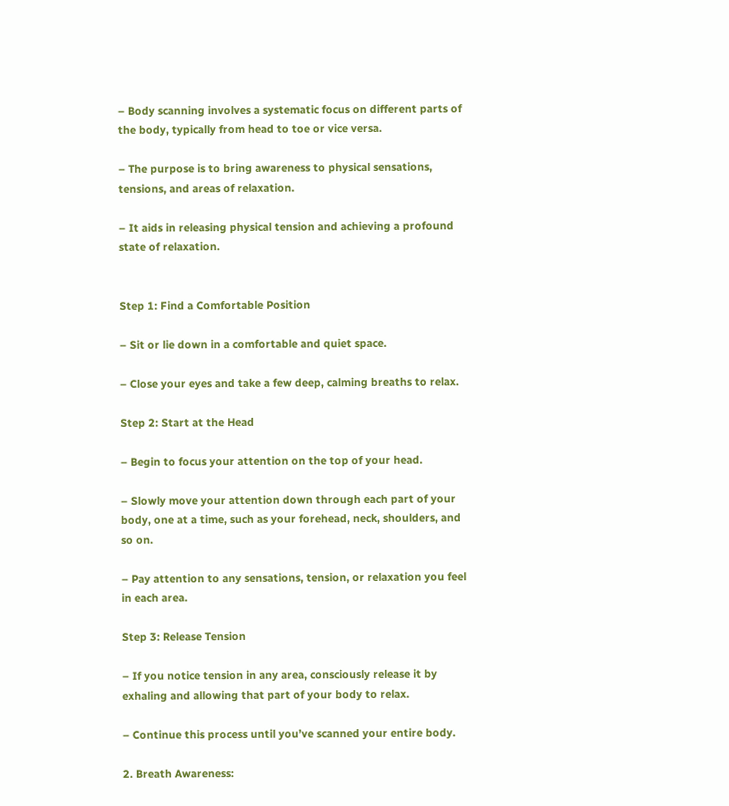– Body scanning involves a systematic focus on different parts of the body, typically from head to toe or vice versa.

– The purpose is to bring awareness to physical sensations, tensions, and areas of relaxation.

– It aids in releasing physical tension and achieving a profound state of relaxation.


Step 1: Find a Comfortable Position

– Sit or lie down in a comfortable and quiet space.

– Close your eyes and take a few deep, calming breaths to relax.

Step 2: Start at the Head

– Begin to focus your attention on the top of your head.

– Slowly move your attention down through each part of your body, one at a time, such as your forehead, neck, shoulders, and so on.

– Pay attention to any sensations, tension, or relaxation you feel in each area.

Step 3: Release Tension

– If you notice tension in any area, consciously release it by exhaling and allowing that part of your body to relax.

– Continue this process until you’ve scanned your entire body.

2. Breath Awareness: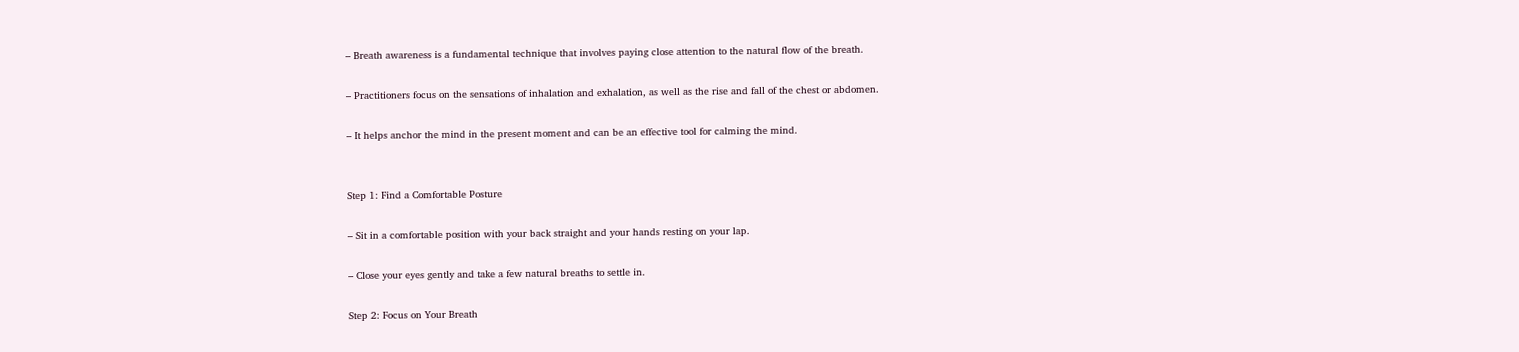– Breath awareness is a fundamental technique that involves paying close attention to the natural flow of the breath.

– Practitioners focus on the sensations of inhalation and exhalation, as well as the rise and fall of the chest or abdomen.

– It helps anchor the mind in the present moment and can be an effective tool for calming the mind.


Step 1: Find a Comfortable Posture

– Sit in a comfortable position with your back straight and your hands resting on your lap.

– Close your eyes gently and take a few natural breaths to settle in.

Step 2: Focus on Your Breath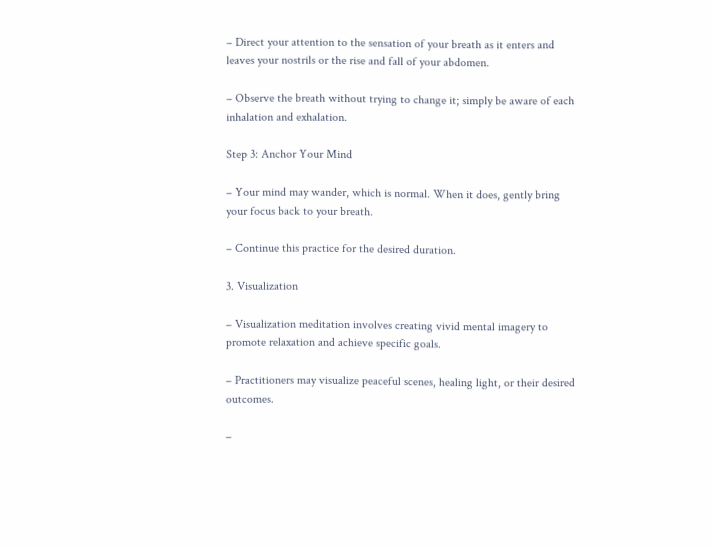– Direct your attention to the sensation of your breath as it enters and leaves your nostrils or the rise and fall of your abdomen.

– Observe the breath without trying to change it; simply be aware of each inhalation and exhalation.

Step 3: Anchor Your Mind

– Your mind may wander, which is normal. When it does, gently bring your focus back to your breath.

– Continue this practice for the desired duration.

3. Visualization

– Visualization meditation involves creating vivid mental imagery to promote relaxation and achieve specific goals.

– Practitioners may visualize peaceful scenes, healing light, or their desired outcomes.

–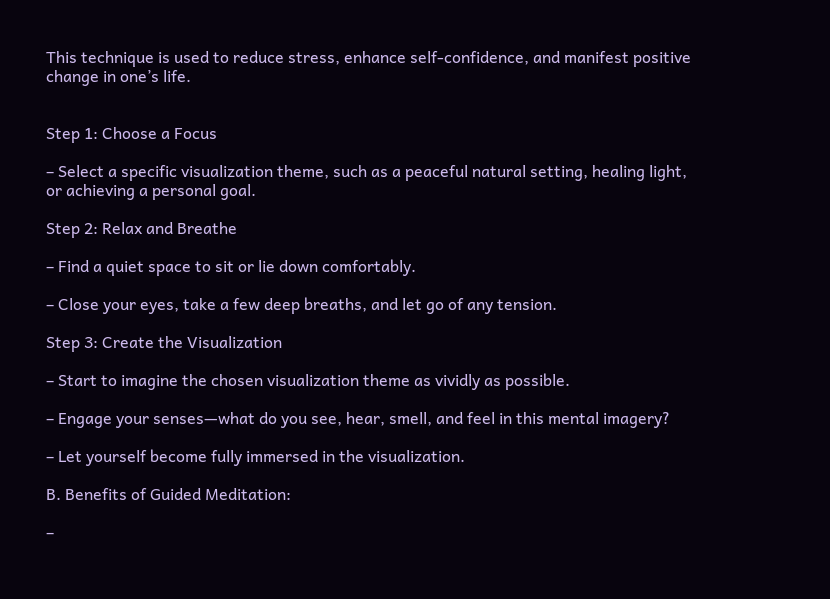This technique is used to reduce stress, enhance self-confidence, and manifest positive change in one’s life.


Step 1: Choose a Focus

– Select a specific visualization theme, such as a peaceful natural setting, healing light, or achieving a personal goal.

Step 2: Relax and Breathe

– Find a quiet space to sit or lie down comfortably.

– Close your eyes, take a few deep breaths, and let go of any tension.

Step 3: Create the Visualization

– Start to imagine the chosen visualization theme as vividly as possible.

– Engage your senses—what do you see, hear, smell, and feel in this mental imagery?

– Let yourself become fully immersed in the visualization.

B. Benefits of Guided Meditation:

–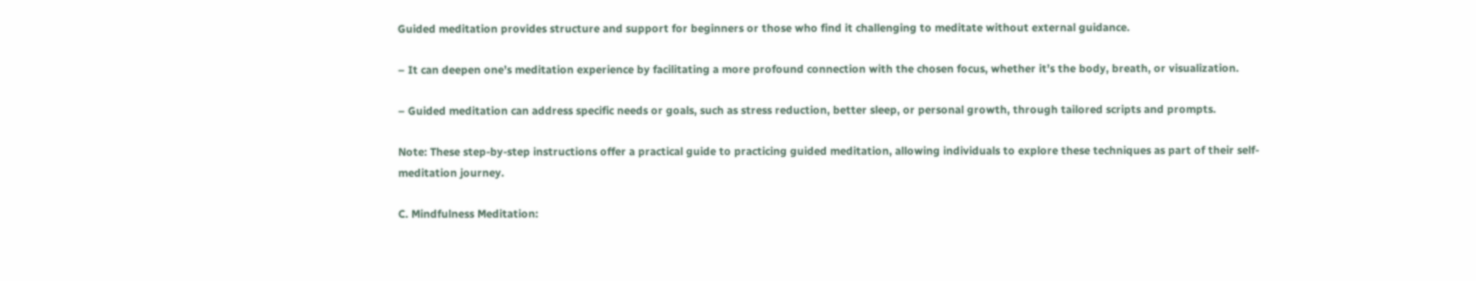Guided meditation provides structure and support for beginners or those who find it challenging to meditate without external guidance.

– It can deepen one’s meditation experience by facilitating a more profound connection with the chosen focus, whether it’s the body, breath, or visualization.

– Guided meditation can address specific needs or goals, such as stress reduction, better sleep, or personal growth, through tailored scripts and prompts.

Note: These step-by-step instructions offer a practical guide to practicing guided meditation, allowing individuals to explore these techniques as part of their self-meditation journey.

C. Mindfulness Meditation: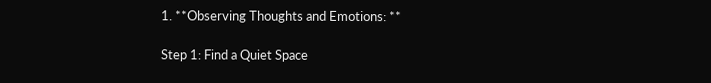1. **Observing Thoughts and Emotions: **

Step 1: Find a Quiet Space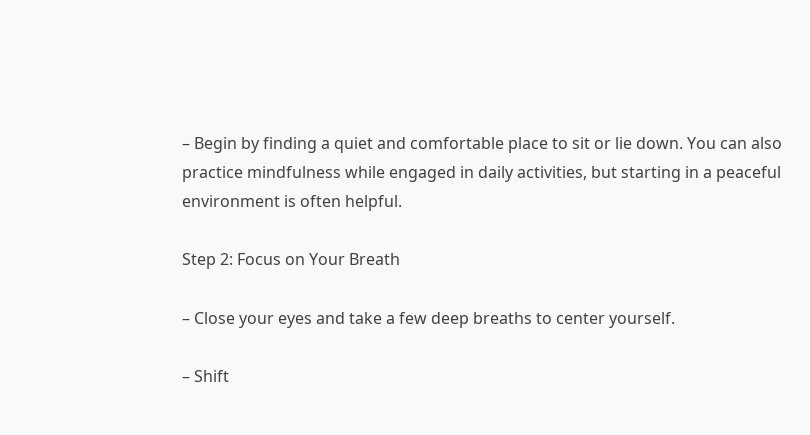– Begin by finding a quiet and comfortable place to sit or lie down. You can also practice mindfulness while engaged in daily activities, but starting in a peaceful environment is often helpful.

Step 2: Focus on Your Breath

– Close your eyes and take a few deep breaths to center yourself.

– Shift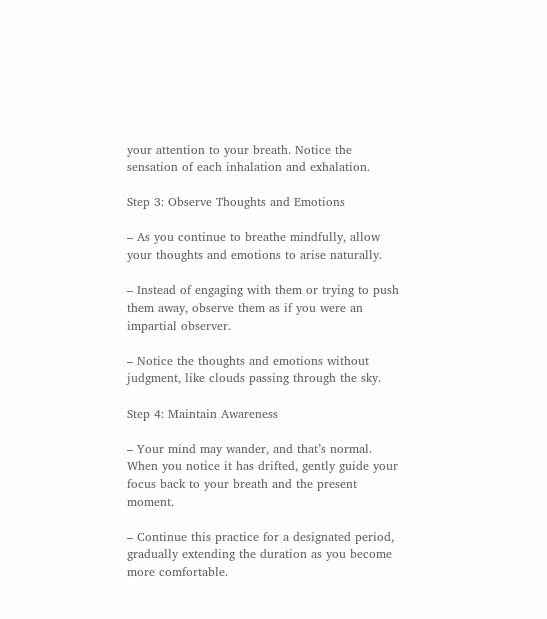your attention to your breath. Notice the sensation of each inhalation and exhalation.

Step 3: Observe Thoughts and Emotions

– As you continue to breathe mindfully, allow your thoughts and emotions to arise naturally.

– Instead of engaging with them or trying to push them away, observe them as if you were an impartial observer.

– Notice the thoughts and emotions without judgment, like clouds passing through the sky.

Step 4: Maintain Awareness

– Your mind may wander, and that’s normal. When you notice it has drifted, gently guide your focus back to your breath and the present moment.

– Continue this practice for a designated period, gradually extending the duration as you become more comfortable.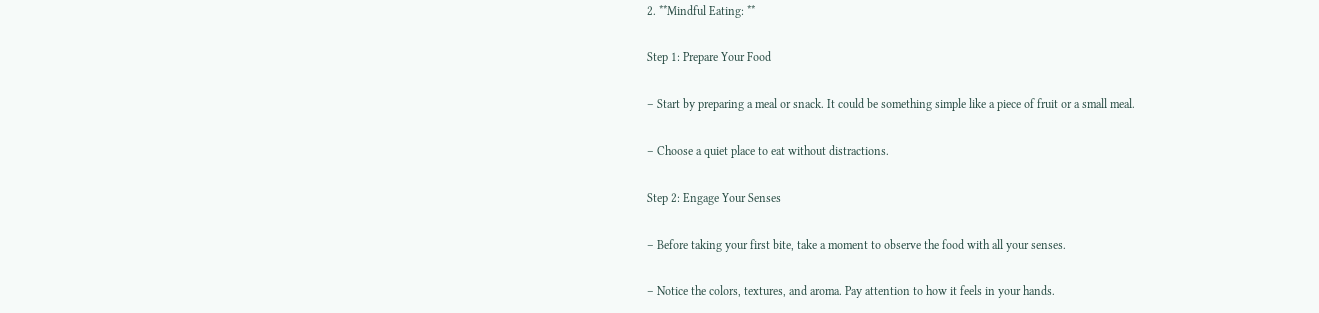2. **Mindful Eating: **

Step 1: Prepare Your Food

– Start by preparing a meal or snack. It could be something simple like a piece of fruit or a small meal.

– Choose a quiet place to eat without distractions.

Step 2: Engage Your Senses

– Before taking your first bite, take a moment to observe the food with all your senses.

– Notice the colors, textures, and aroma. Pay attention to how it feels in your hands.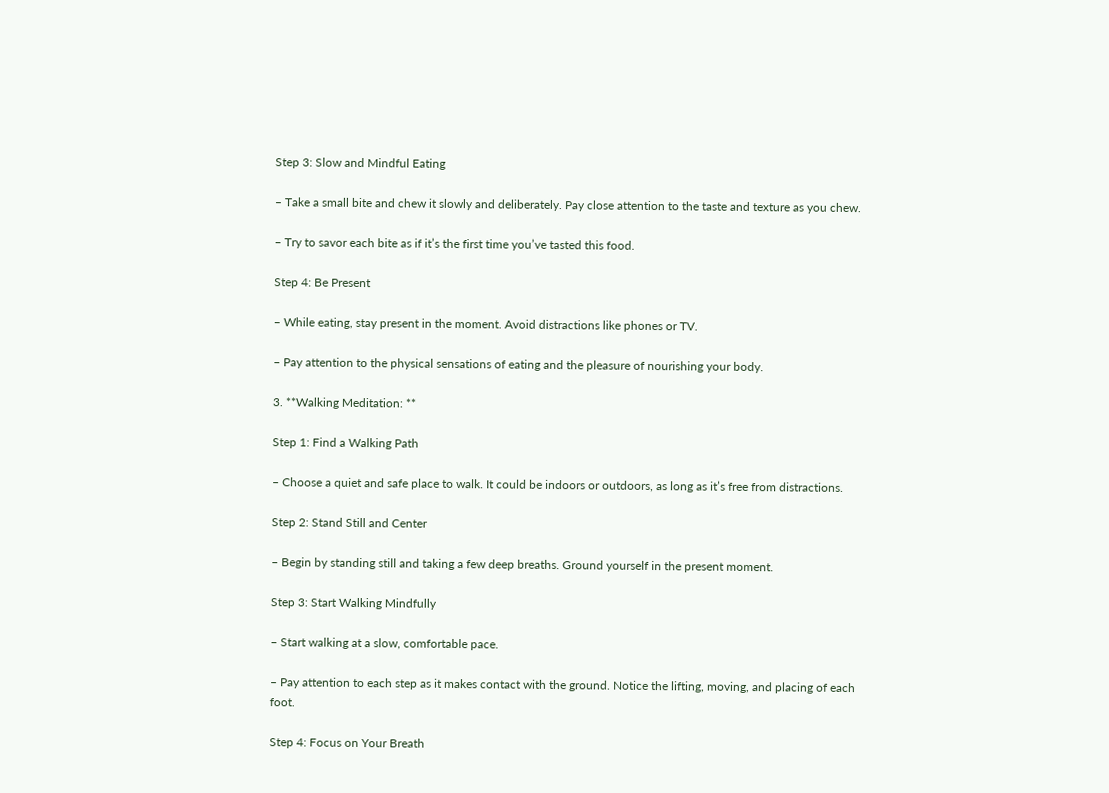Step 3: Slow and Mindful Eating

– Take a small bite and chew it slowly and deliberately. Pay close attention to the taste and texture as you chew.

– Try to savor each bite as if it’s the first time you’ve tasted this food.

Step 4: Be Present

– While eating, stay present in the moment. Avoid distractions like phones or TV.

– Pay attention to the physical sensations of eating and the pleasure of nourishing your body.

3. **Walking Meditation: **

Step 1: Find a Walking Path

– Choose a quiet and safe place to walk. It could be indoors or outdoors, as long as it’s free from distractions.

Step 2: Stand Still and Center

– Begin by standing still and taking a few deep breaths. Ground yourself in the present moment.

Step 3: Start Walking Mindfully

– Start walking at a slow, comfortable pace.

– Pay attention to each step as it makes contact with the ground. Notice the lifting, moving, and placing of each foot.

Step 4: Focus on Your Breath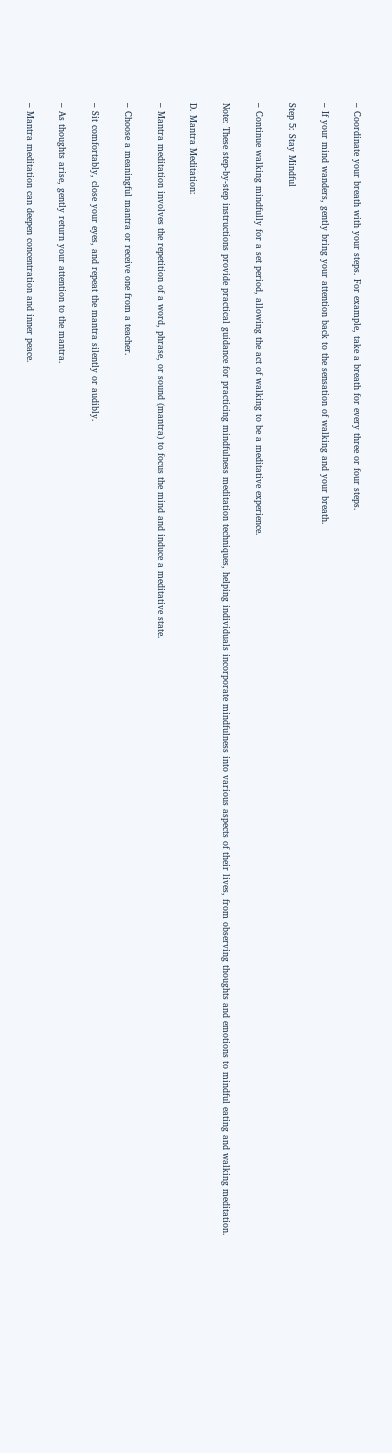– Coordinate your breath with your steps. For example, take a breath for every three or four steps.

– If your mind wanders, gently bring your attention back to the sensation of walking and your breath.

Step 5: Stay Mindful

– Continue walking mindfully for a set period, allowing the act of walking to be a meditative experience.

Note: These step-by-step instructions provide practical guidance for practicing mindfulness meditation techniques, helping individuals incorporate mindfulness into various aspects of their lives, from observing thoughts and emotions to mindful eating and walking meditation.

D. Mantra Meditation:

– Mantra meditation involves the repetition of a word, phrase, or sound (mantra) to focus the mind and induce a meditative state.

– Choose a meaningful mantra or receive one from a teacher.

– Sit comfortably, close your eyes, and repeat the mantra silently or audibly.

– As thoughts arise, gently return your attention to the mantra.

– Mantra meditation can deepen concentration and inner peace.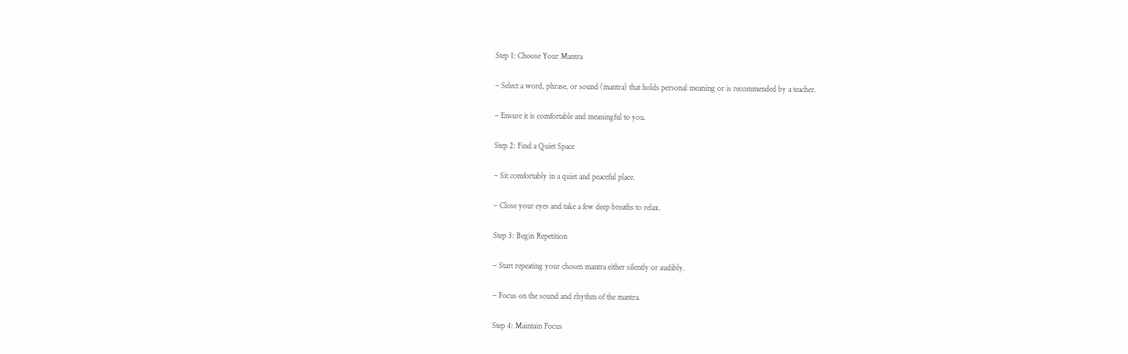Step 1: Choose Your Mantra

– Select a word, phrase, or sound (mantra) that holds personal meaning or is recommended by a teacher.

– Ensure it is comfortable and meaningful to you.

Step 2: Find a Quiet Space

– Sit comfortably in a quiet and peaceful place.

– Close your eyes and take a few deep breaths to relax.

Step 3: Begin Repetition

– Start repeating your chosen mantra either silently or audibly.

– Focus on the sound and rhythm of the mantra.

Step 4: Maintain Focus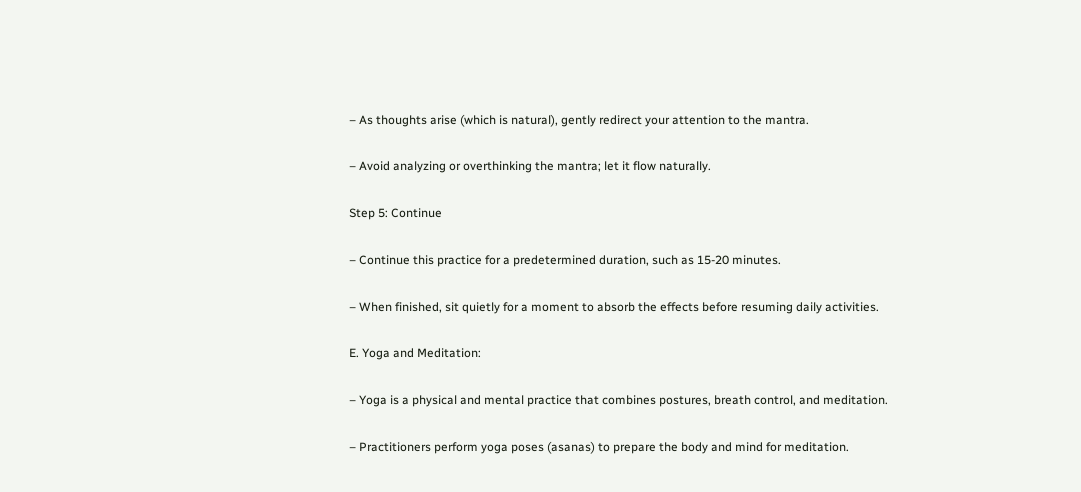– As thoughts arise (which is natural), gently redirect your attention to the mantra.

– Avoid analyzing or overthinking the mantra; let it flow naturally.

Step 5: Continue

– Continue this practice for a predetermined duration, such as 15-20 minutes.

– When finished, sit quietly for a moment to absorb the effects before resuming daily activities.

E. Yoga and Meditation:

– Yoga is a physical and mental practice that combines postures, breath control, and meditation.

– Practitioners perform yoga poses (asanas) to prepare the body and mind for meditation.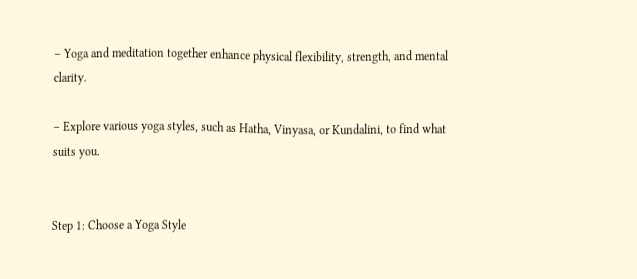– Yoga and meditation together enhance physical flexibility, strength, and mental clarity.

– Explore various yoga styles, such as Hatha, Vinyasa, or Kundalini, to find what suits you.


Step 1: Choose a Yoga Style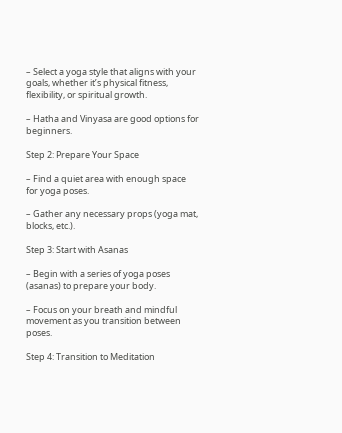– Select a yoga style that aligns with your goals, whether it’s physical fitness, flexibility, or spiritual growth.

– Hatha and Vinyasa are good options for beginners.

Step 2: Prepare Your Space

– Find a quiet area with enough space for yoga poses.

– Gather any necessary props (yoga mat, blocks, etc.).

Step 3: Start with Asanas

– Begin with a series of yoga poses (asanas) to prepare your body.

– Focus on your breath and mindful movement as you transition between poses.

Step 4: Transition to Meditation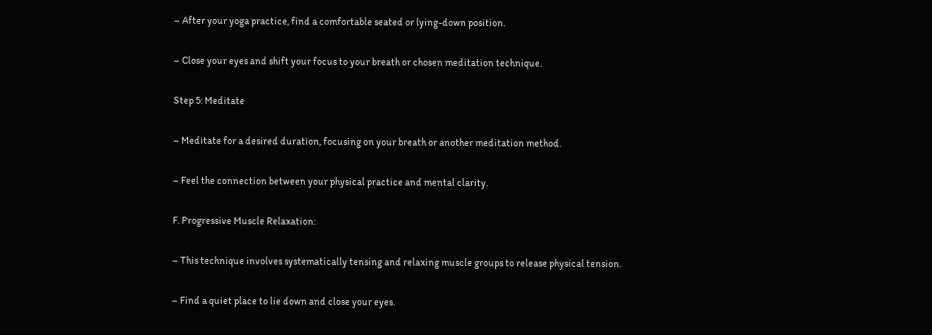– After your yoga practice, find a comfortable seated or lying-down position.

– Close your eyes and shift your focus to your breath or chosen meditation technique.

Step 5: Meditate

– Meditate for a desired duration, focusing on your breath or another meditation method.

– Feel the connection between your physical practice and mental clarity.

F. Progressive Muscle Relaxation:

– This technique involves systematically tensing and relaxing muscle groups to release physical tension.

– Find a quiet place to lie down and close your eyes.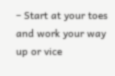– Start at your toes and work your way up or vice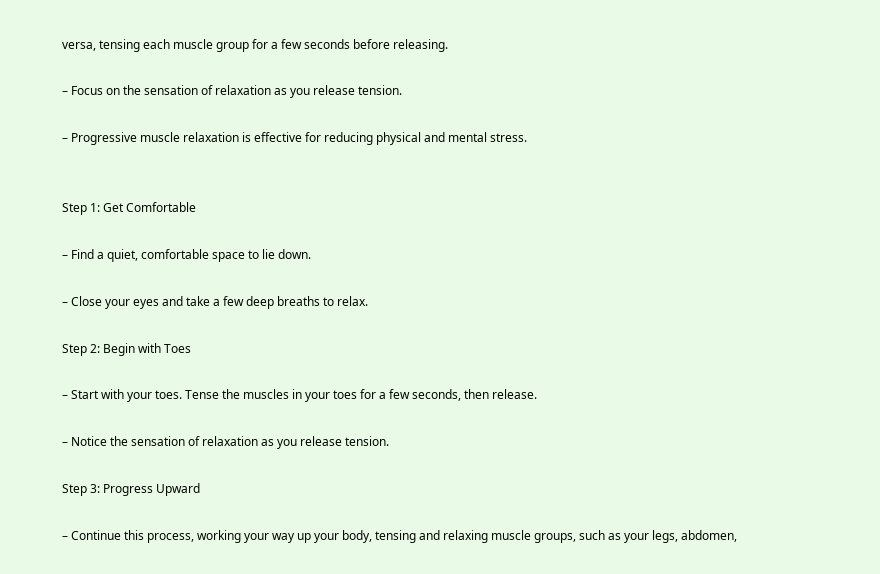versa, tensing each muscle group for a few seconds before releasing.

– Focus on the sensation of relaxation as you release tension.

– Progressive muscle relaxation is effective for reducing physical and mental stress.


Step 1: Get Comfortable

– Find a quiet, comfortable space to lie down.

– Close your eyes and take a few deep breaths to relax.

Step 2: Begin with Toes

– Start with your toes. Tense the muscles in your toes for a few seconds, then release.

– Notice the sensation of relaxation as you release tension.

Step 3: Progress Upward

– Continue this process, working your way up your body, tensing and relaxing muscle groups, such as your legs, abdomen,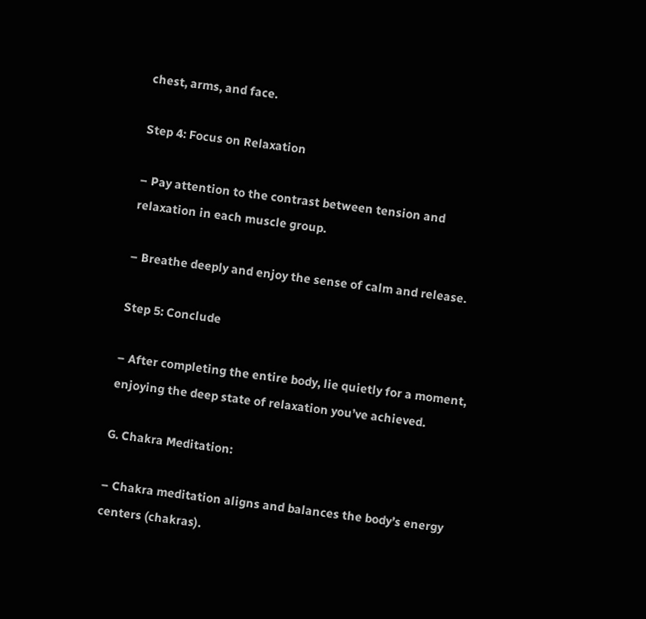chest, arms, and face.

Step 4: Focus on Relaxation

– Pay attention to the contrast between tension and relaxation in each muscle group.

– Breathe deeply and enjoy the sense of calm and release.

Step 5: Conclude

– After completing the entire body, lie quietly for a moment, enjoying the deep state of relaxation you’ve achieved.

G. Chakra Meditation:

– Chakra meditation aligns and balances the body’s energy centers (chakras).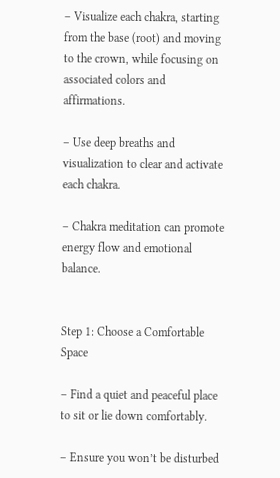– Visualize each chakra, starting from the base (root) and moving to the crown, while focusing on associated colors and affirmations.

– Use deep breaths and visualization to clear and activate each chakra.

– Chakra meditation can promote energy flow and emotional balance.


Step 1: Choose a Comfortable Space

– Find a quiet and peaceful place to sit or lie down comfortably.

– Ensure you won’t be disturbed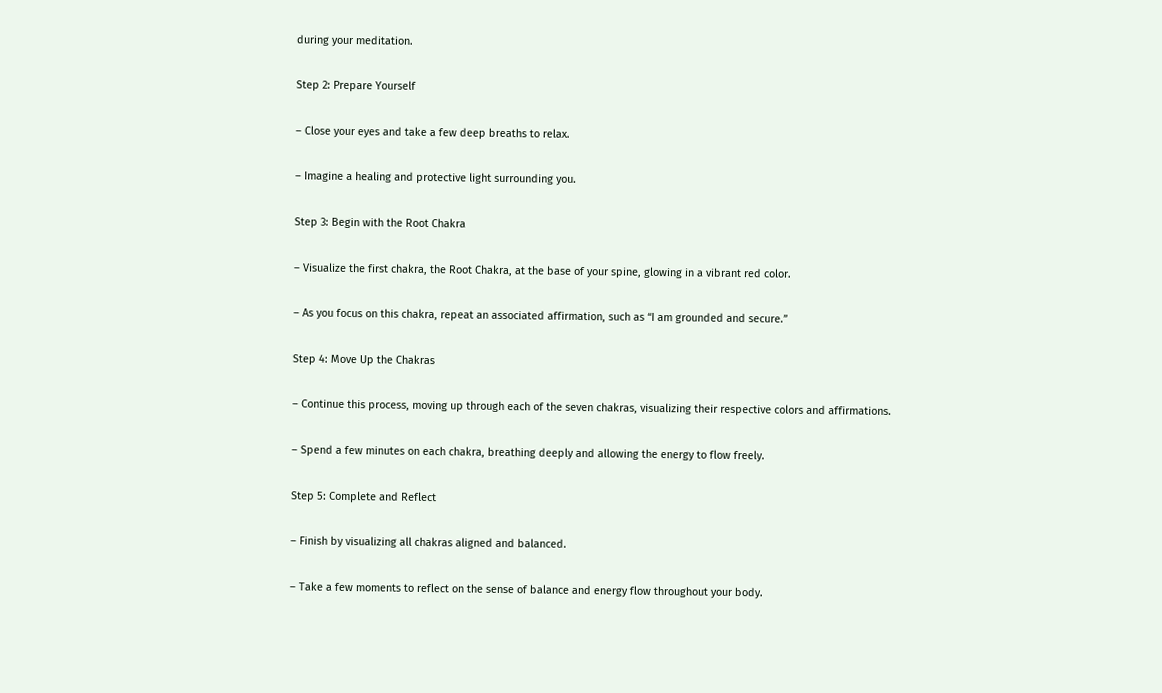during your meditation.

Step 2: Prepare Yourself

– Close your eyes and take a few deep breaths to relax.

– Imagine a healing and protective light surrounding you.

Step 3: Begin with the Root Chakra

– Visualize the first chakra, the Root Chakra, at the base of your spine, glowing in a vibrant red color.

– As you focus on this chakra, repeat an associated affirmation, such as “I am grounded and secure.”

Step 4: Move Up the Chakras

– Continue this process, moving up through each of the seven chakras, visualizing their respective colors and affirmations.

– Spend a few minutes on each chakra, breathing deeply and allowing the energy to flow freely.

Step 5: Complete and Reflect

– Finish by visualizing all chakras aligned and balanced.

– Take a few moments to reflect on the sense of balance and energy flow throughout your body.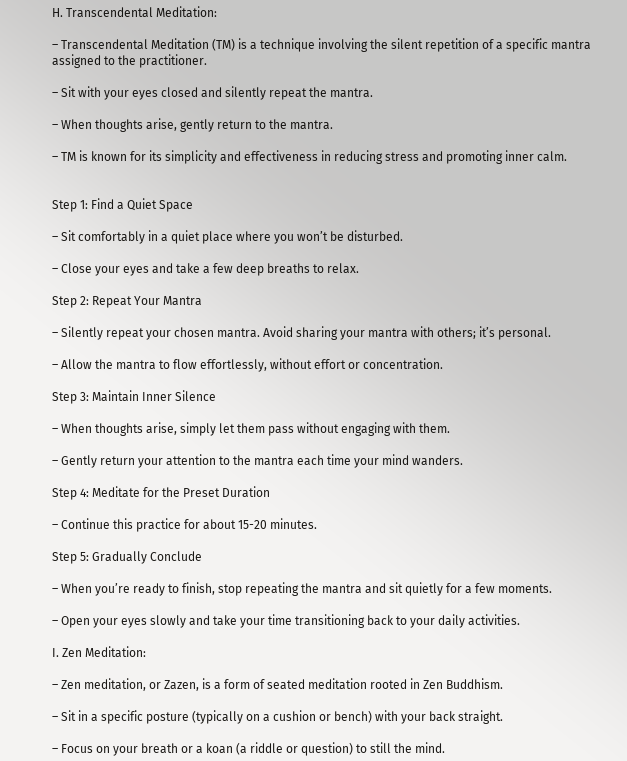H. Transcendental Meditation:

– Transcendental Meditation (TM) is a technique involving the silent repetition of a specific mantra assigned to the practitioner.

– Sit with your eyes closed and silently repeat the mantra.

– When thoughts arise, gently return to the mantra.

– TM is known for its simplicity and effectiveness in reducing stress and promoting inner calm.


Step 1: Find a Quiet Space

– Sit comfortably in a quiet place where you won’t be disturbed.

– Close your eyes and take a few deep breaths to relax.

Step 2: Repeat Your Mantra

– Silently repeat your chosen mantra. Avoid sharing your mantra with others; it’s personal.

– Allow the mantra to flow effortlessly, without effort or concentration.

Step 3: Maintain Inner Silence

– When thoughts arise, simply let them pass without engaging with them.

– Gently return your attention to the mantra each time your mind wanders.

Step 4: Meditate for the Preset Duration

– Continue this practice for about 15-20 minutes.

Step 5: Gradually Conclude

– When you’re ready to finish, stop repeating the mantra and sit quietly for a few moments.

– Open your eyes slowly and take your time transitioning back to your daily activities.

I. Zen Meditation:

– Zen meditation, or Zazen, is a form of seated meditation rooted in Zen Buddhism.

– Sit in a specific posture (typically on a cushion or bench) with your back straight.

– Focus on your breath or a koan (a riddle or question) to still the mind.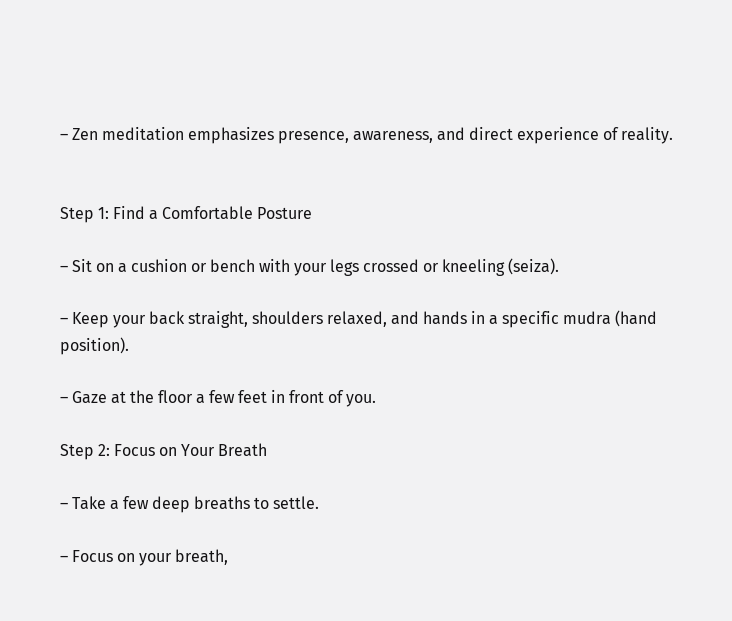– Zen meditation emphasizes presence, awareness, and direct experience of reality.


Step 1: Find a Comfortable Posture

– Sit on a cushion or bench with your legs crossed or kneeling (seiza).

– Keep your back straight, shoulders relaxed, and hands in a specific mudra (hand position).

– Gaze at the floor a few feet in front of you.

Step 2: Focus on Your Breath

– Take a few deep breaths to settle.

– Focus on your breath,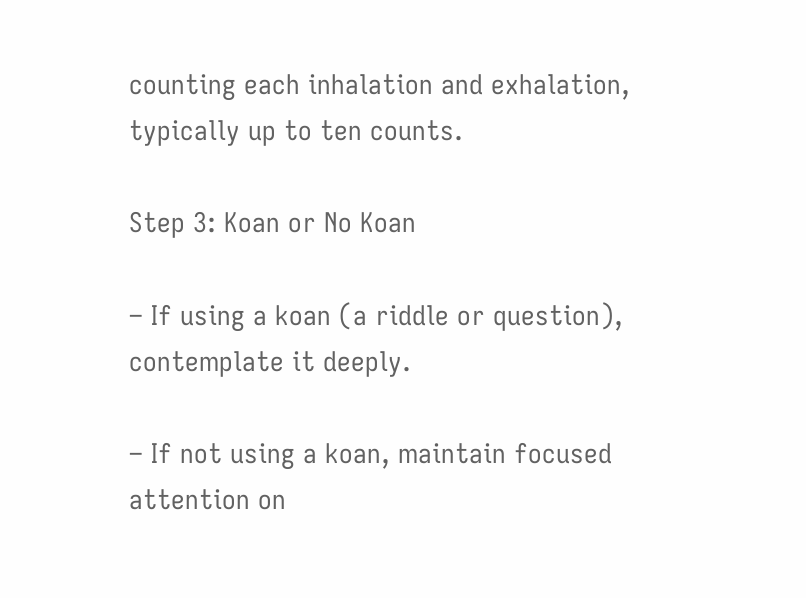counting each inhalation and exhalation, typically up to ten counts.

Step 3: Koan or No Koan

– If using a koan (a riddle or question), contemplate it deeply.

– If not using a koan, maintain focused attention on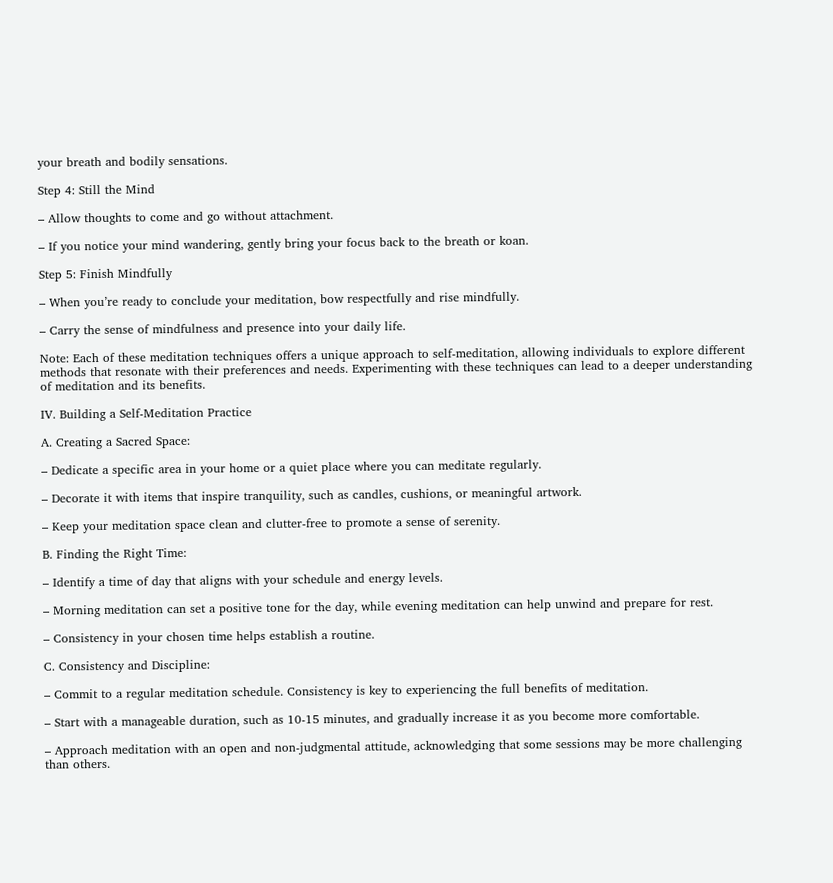your breath and bodily sensations.

Step 4: Still the Mind

– Allow thoughts to come and go without attachment.

– If you notice your mind wandering, gently bring your focus back to the breath or koan.

Step 5: Finish Mindfully

– When you’re ready to conclude your meditation, bow respectfully and rise mindfully.

– Carry the sense of mindfulness and presence into your daily life.

Note: Each of these meditation techniques offers a unique approach to self-meditation, allowing individuals to explore different methods that resonate with their preferences and needs. Experimenting with these techniques can lead to a deeper understanding of meditation and its benefits.

IV. Building a Self-Meditation Practice

A. Creating a Sacred Space:

– Dedicate a specific area in your home or a quiet place where you can meditate regularly.

– Decorate it with items that inspire tranquility, such as candles, cushions, or meaningful artwork.

– Keep your meditation space clean and clutter-free to promote a sense of serenity.

B. Finding the Right Time:

– Identify a time of day that aligns with your schedule and energy levels.

– Morning meditation can set a positive tone for the day, while evening meditation can help unwind and prepare for rest.

– Consistency in your chosen time helps establish a routine.

C. Consistency and Discipline:

– Commit to a regular meditation schedule. Consistency is key to experiencing the full benefits of meditation.

– Start with a manageable duration, such as 10-15 minutes, and gradually increase it as you become more comfortable.

– Approach meditation with an open and non-judgmental attitude, acknowledging that some sessions may be more challenging than others.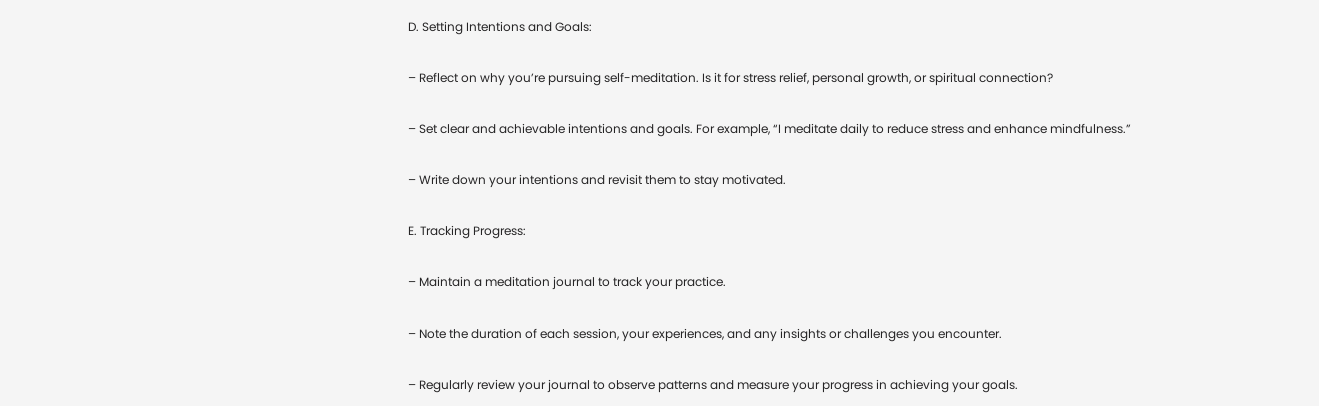D. Setting Intentions and Goals:

– Reflect on why you’re pursuing self-meditation. Is it for stress relief, personal growth, or spiritual connection?

– Set clear and achievable intentions and goals. For example, “I meditate daily to reduce stress and enhance mindfulness.”

– Write down your intentions and revisit them to stay motivated.

E. Tracking Progress:

– Maintain a meditation journal to track your practice.

– Note the duration of each session, your experiences, and any insights or challenges you encounter.

– Regularly review your journal to observe patterns and measure your progress in achieving your goals.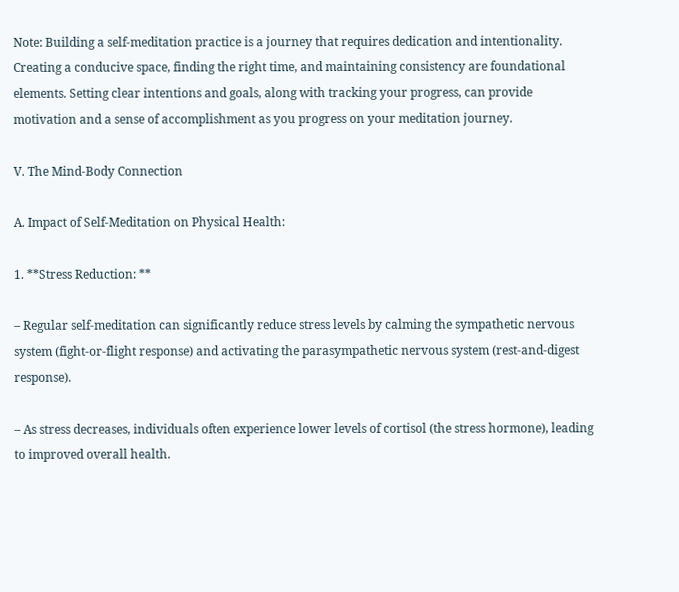Note: Building a self-meditation practice is a journey that requires dedication and intentionality. Creating a conducive space, finding the right time, and maintaining consistency are foundational elements. Setting clear intentions and goals, along with tracking your progress, can provide motivation and a sense of accomplishment as you progress on your meditation journey.

V. The Mind-Body Connection

A. Impact of Self-Meditation on Physical Health:

1. **Stress Reduction: **

– Regular self-meditation can significantly reduce stress levels by calming the sympathetic nervous system (fight-or-flight response) and activating the parasympathetic nervous system (rest-and-digest response).

– As stress decreases, individuals often experience lower levels of cortisol (the stress hormone), leading to improved overall health.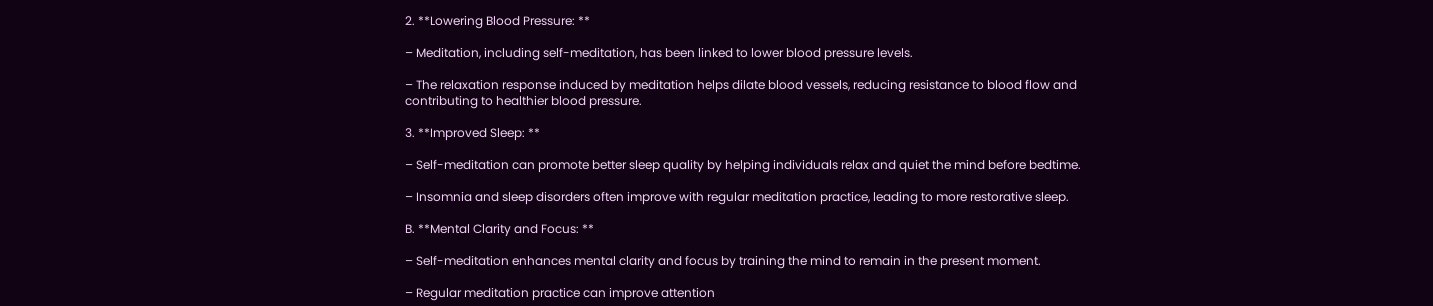2. **Lowering Blood Pressure: **

– Meditation, including self-meditation, has been linked to lower blood pressure levels.

– The relaxation response induced by meditation helps dilate blood vessels, reducing resistance to blood flow and contributing to healthier blood pressure.

3. **Improved Sleep: **

– Self-meditation can promote better sleep quality by helping individuals relax and quiet the mind before bedtime.

– Insomnia and sleep disorders often improve with regular meditation practice, leading to more restorative sleep.

B. **Mental Clarity and Focus: **

– Self-meditation enhances mental clarity and focus by training the mind to remain in the present moment.

– Regular meditation practice can improve attention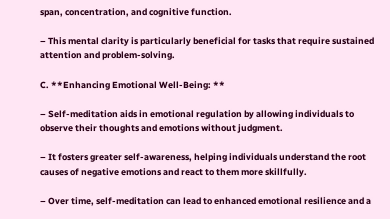span, concentration, and cognitive function.

– This mental clarity is particularly beneficial for tasks that require sustained attention and problem-solving.

C. **Enhancing Emotional Well-Being: **

– Self-meditation aids in emotional regulation by allowing individuals to observe their thoughts and emotions without judgment.

– It fosters greater self-awareness, helping individuals understand the root causes of negative emotions and react to them more skillfully.

– Over time, self-meditation can lead to enhanced emotional resilience and a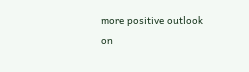more positive outlook on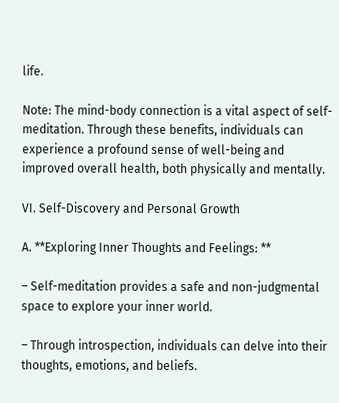life.

Note: The mind-body connection is a vital aspect of self-meditation. Through these benefits, individuals can experience a profound sense of well-being and improved overall health, both physically and mentally.

VI. Self-Discovery and Personal Growth

A. **Exploring Inner Thoughts and Feelings: **

– Self-meditation provides a safe and non-judgmental space to explore your inner world.

– Through introspection, individuals can delve into their thoughts, emotions, and beliefs.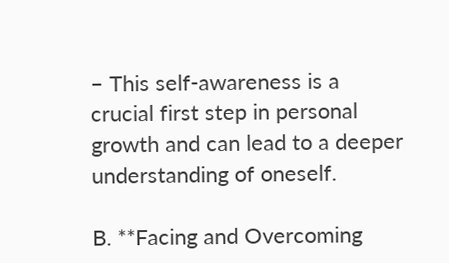– This self-awareness is a crucial first step in personal growth and can lead to a deeper understanding of oneself.

B. **Facing and Overcoming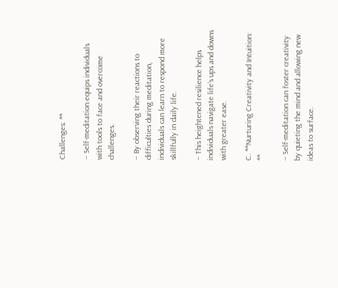Challenges: **

– Self-meditation equips individuals with tools to face and overcome challenges.

– By observing their reactions to difficulties during meditation, individuals can learn to respond more skillfully in daily life.

– This heightened resilience helps individuals navigate life’s ups and downs with greater ease.

C. **Nurturing Creativity and Intuition: **

– Self-meditation can foster creativity by quieting the mind and allowing new ideas to surface.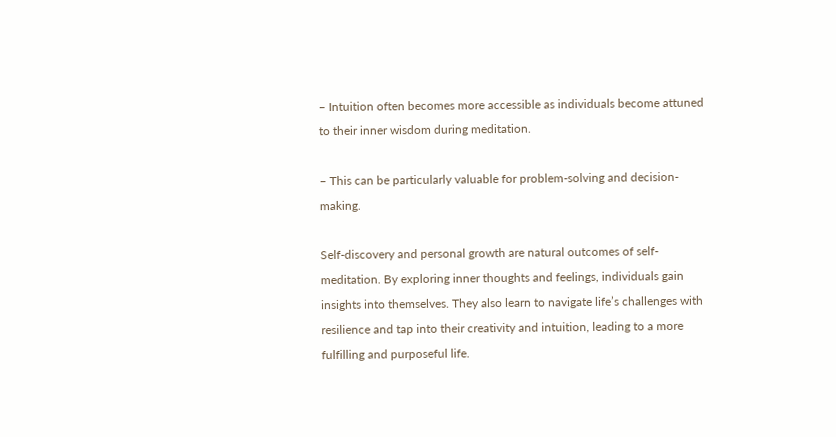– Intuition often becomes more accessible as individuals become attuned to their inner wisdom during meditation.

– This can be particularly valuable for problem-solving and decision-making.

Self-discovery and personal growth are natural outcomes of self-meditation. By exploring inner thoughts and feelings, individuals gain insights into themselves. They also learn to navigate life’s challenges with resilience and tap into their creativity and intuition, leading to a more fulfilling and purposeful life.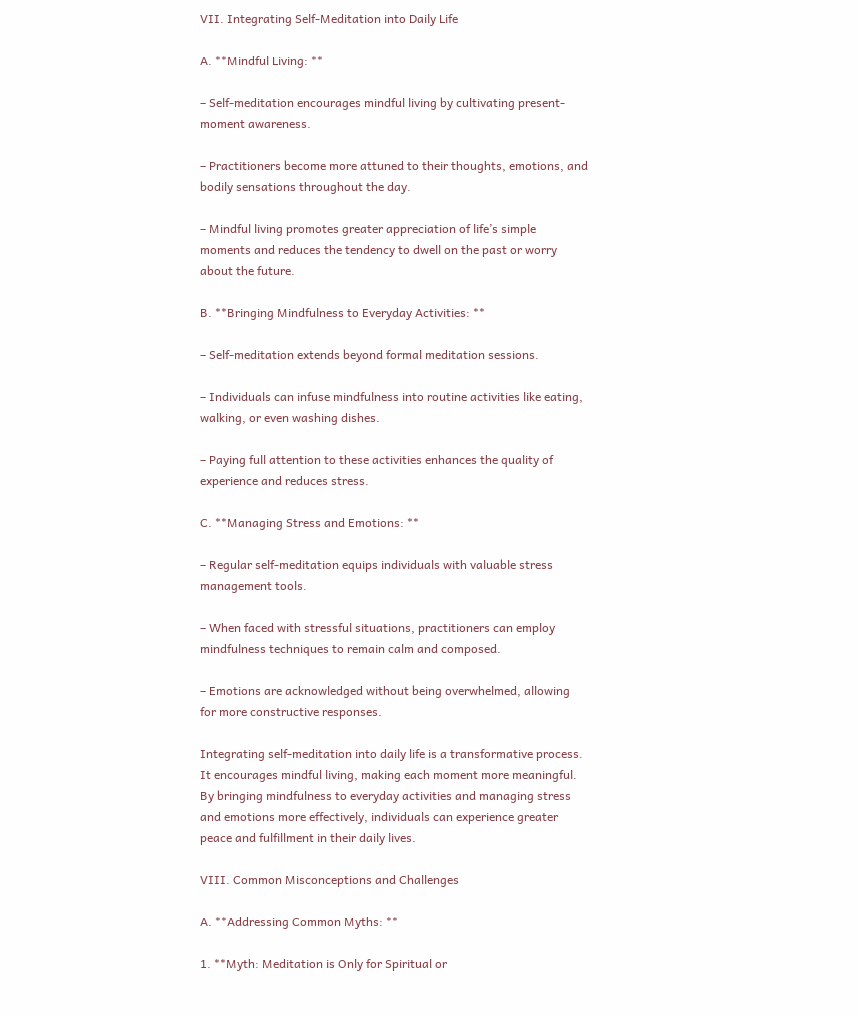VII. Integrating Self-Meditation into Daily Life

A. **Mindful Living: **

– Self-meditation encourages mindful living by cultivating present-moment awareness.

– Practitioners become more attuned to their thoughts, emotions, and bodily sensations throughout the day.

– Mindful living promotes greater appreciation of life’s simple moments and reduces the tendency to dwell on the past or worry about the future.

B. **Bringing Mindfulness to Everyday Activities: **

– Self-meditation extends beyond formal meditation sessions.

– Individuals can infuse mindfulness into routine activities like eating, walking, or even washing dishes.

– Paying full attention to these activities enhances the quality of experience and reduces stress.

C. **Managing Stress and Emotions: **

– Regular self-meditation equips individuals with valuable stress management tools.

– When faced with stressful situations, practitioners can employ mindfulness techniques to remain calm and composed.

– Emotions are acknowledged without being overwhelmed, allowing for more constructive responses.

Integrating self-meditation into daily life is a transformative process. It encourages mindful living, making each moment more meaningful. By bringing mindfulness to everyday activities and managing stress and emotions more effectively, individuals can experience greater peace and fulfillment in their daily lives.

VIII. Common Misconceptions and Challenges

A. **Addressing Common Myths: **

1. **Myth: Meditation is Only for Spiritual or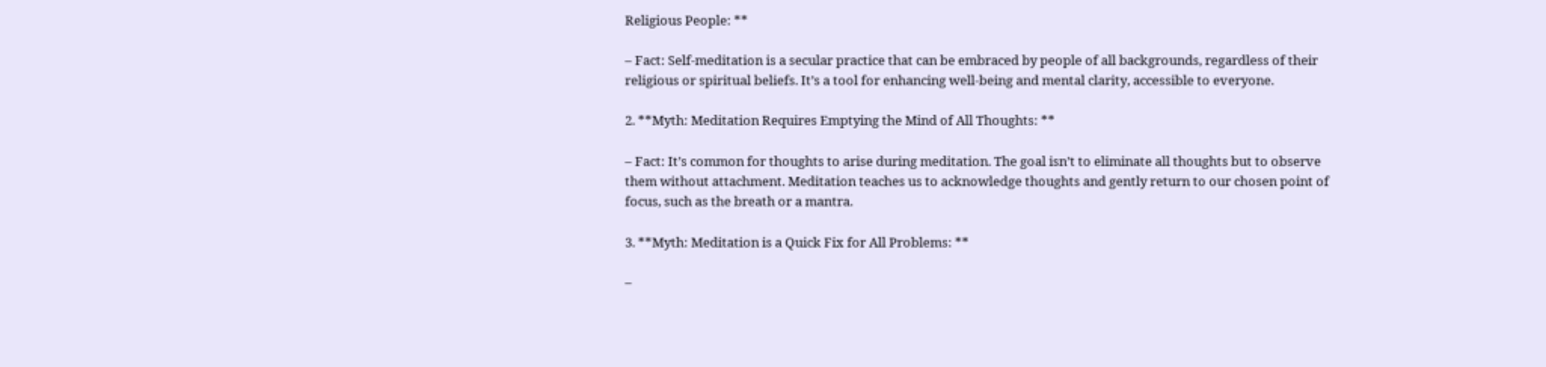Religious People: **

– Fact: Self-meditation is a secular practice that can be embraced by people of all backgrounds, regardless of their religious or spiritual beliefs. It’s a tool for enhancing well-being and mental clarity, accessible to everyone.

2. **Myth: Meditation Requires Emptying the Mind of All Thoughts: **

– Fact: It’s common for thoughts to arise during meditation. The goal isn’t to eliminate all thoughts but to observe them without attachment. Meditation teaches us to acknowledge thoughts and gently return to our chosen point of focus, such as the breath or a mantra.

3. **Myth: Meditation is a Quick Fix for All Problems: **

–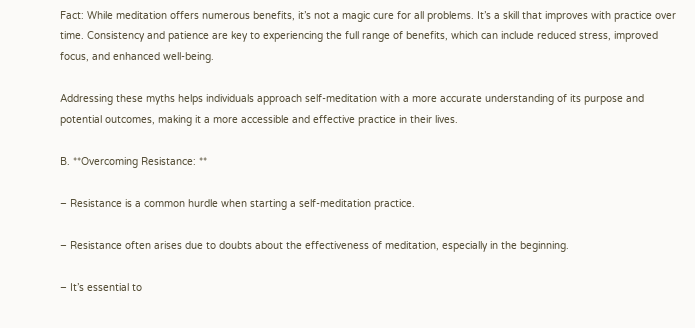Fact: While meditation offers numerous benefits, it’s not a magic cure for all problems. It’s a skill that improves with practice over time. Consistency and patience are key to experiencing the full range of benefits, which can include reduced stress, improved focus, and enhanced well-being.

Addressing these myths helps individuals approach self-meditation with a more accurate understanding of its purpose and potential outcomes, making it a more accessible and effective practice in their lives.

B. **Overcoming Resistance: **

– Resistance is a common hurdle when starting a self-meditation practice.

– Resistance often arises due to doubts about the effectiveness of meditation, especially in the beginning.

– It’s essential to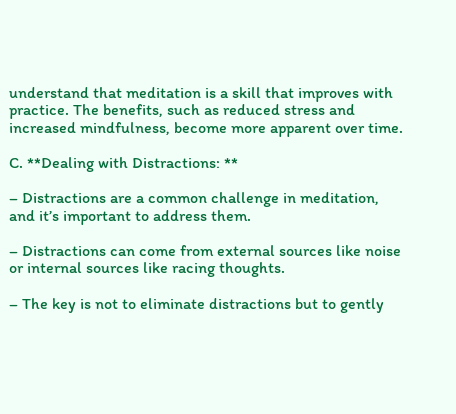understand that meditation is a skill that improves with practice. The benefits, such as reduced stress and increased mindfulness, become more apparent over time.

C. **Dealing with Distractions: **

– Distractions are a common challenge in meditation, and it’s important to address them.

– Distractions can come from external sources like noise or internal sources like racing thoughts.

– The key is not to eliminate distractions but to gently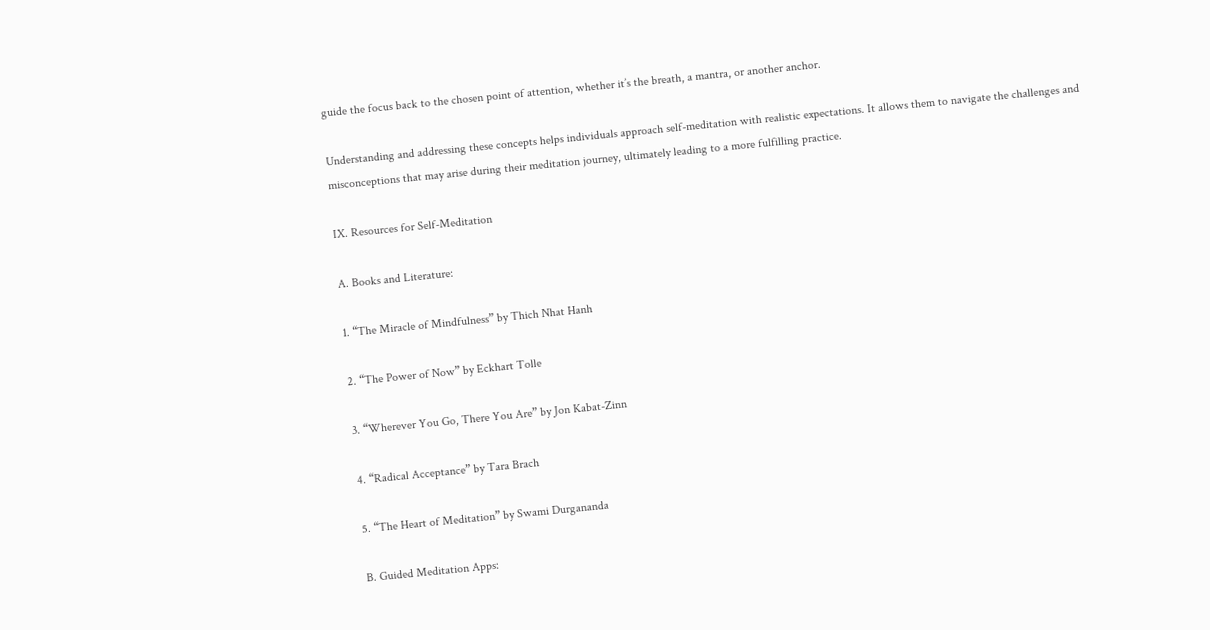guide the focus back to the chosen point of attention, whether it’s the breath, a mantra, or another anchor.

Understanding and addressing these concepts helps individuals approach self-meditation with realistic expectations. It allows them to navigate the challenges and misconceptions that may arise during their meditation journey, ultimately leading to a more fulfilling practice.

IX. Resources for Self-Meditation

A. Books and Literature:

1. “The Miracle of Mindfulness” by Thich Nhat Hanh

2. “The Power of Now” by Eckhart Tolle

3. “Wherever You Go, There You Are” by Jon Kabat-Zinn

4. “Radical Acceptance” by Tara Brach

5. “The Heart of Meditation” by Swami Durgananda

B. Guided Meditation Apps: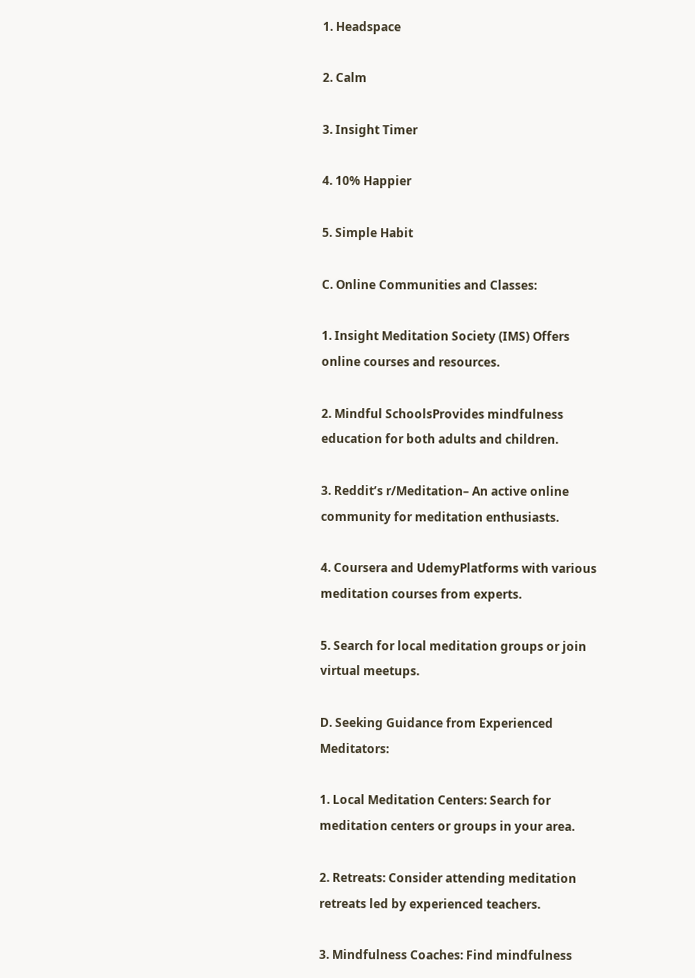1. Headspace

2. Calm

3. Insight Timer

4. 10% Happier

5. Simple Habit

C. Online Communities and Classes:

1. Insight Meditation Society (IMS) Offers online courses and resources.

2. Mindful SchoolsProvides mindfulness education for both adults and children.

3. Reddit’s r/Meditation– An active online community for meditation enthusiasts.

4. Coursera and UdemyPlatforms with various meditation courses from experts.

5. Search for local meditation groups or join virtual meetups.

D. Seeking Guidance from Experienced Meditators:

1. Local Meditation Centers: Search for meditation centers or groups in your area.

2. Retreats: Consider attending meditation retreats led by experienced teachers.

3. Mindfulness Coaches: Find mindfulness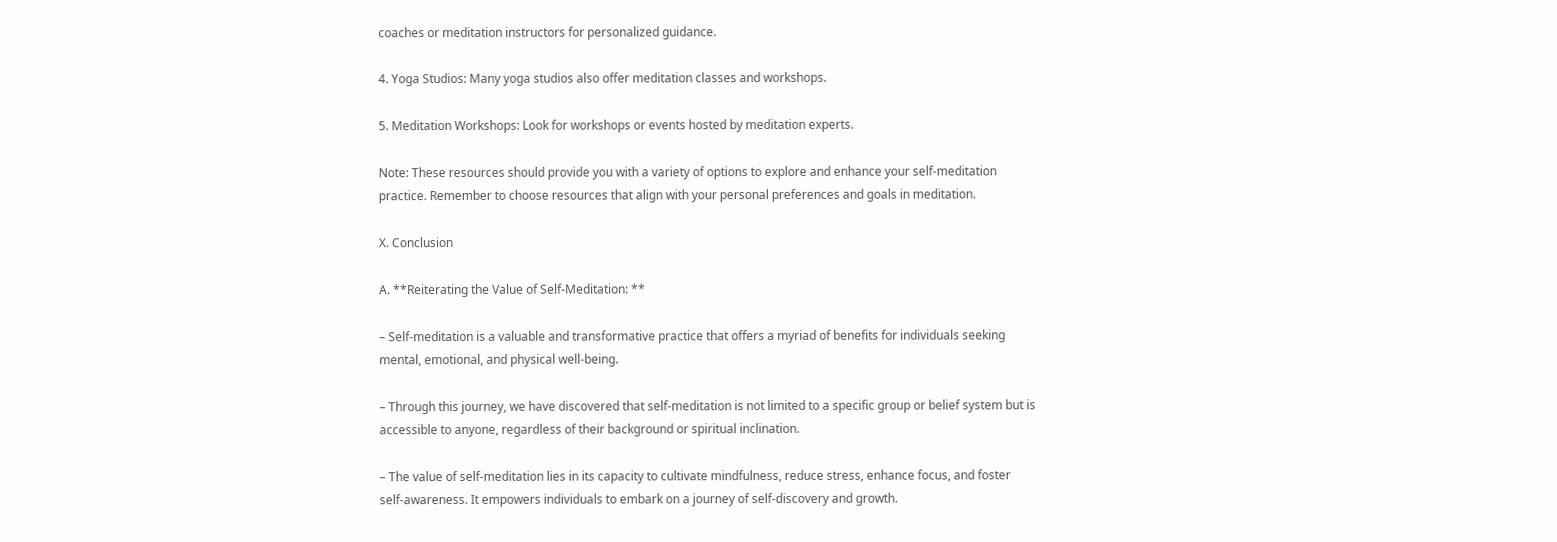coaches or meditation instructors for personalized guidance.

4. Yoga Studios: Many yoga studios also offer meditation classes and workshops.

5. Meditation Workshops: Look for workshops or events hosted by meditation experts.

Note: These resources should provide you with a variety of options to explore and enhance your self-meditation practice. Remember to choose resources that align with your personal preferences and goals in meditation.

X. Conclusion

A. **Reiterating the Value of Self-Meditation: **

– Self-meditation is a valuable and transformative practice that offers a myriad of benefits for individuals seeking mental, emotional, and physical well-being.

– Through this journey, we have discovered that self-meditation is not limited to a specific group or belief system but is accessible to anyone, regardless of their background or spiritual inclination.

– The value of self-meditation lies in its capacity to cultivate mindfulness, reduce stress, enhance focus, and foster self-awareness. It empowers individuals to embark on a journey of self-discovery and growth.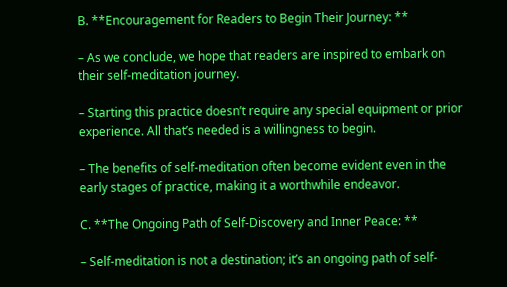B. **Encouragement for Readers to Begin Their Journey: **

– As we conclude, we hope that readers are inspired to embark on their self-meditation journey.

– Starting this practice doesn’t require any special equipment or prior experience. All that’s needed is a willingness to begin.

– The benefits of self-meditation often become evident even in the early stages of practice, making it a worthwhile endeavor.

C. **The Ongoing Path of Self-Discovery and Inner Peace: **

– Self-meditation is not a destination; it’s an ongoing path of self-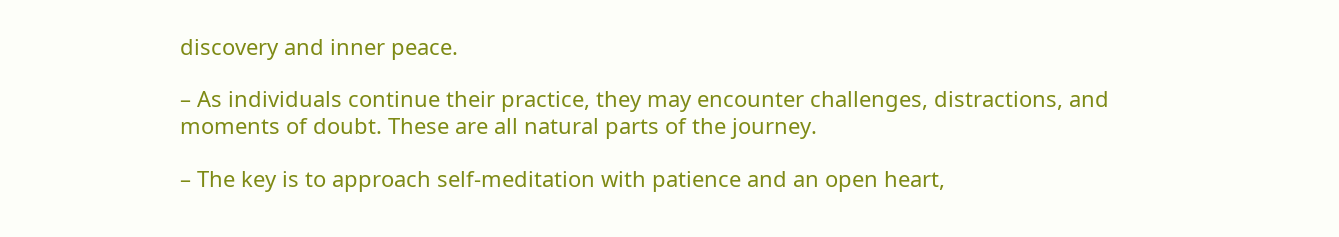discovery and inner peace.

– As individuals continue their practice, they may encounter challenges, distractions, and moments of doubt. These are all natural parts of the journey.

– The key is to approach self-meditation with patience and an open heart,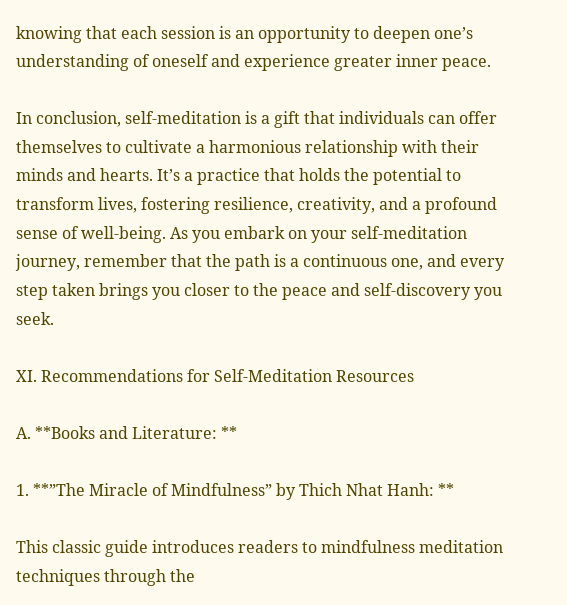knowing that each session is an opportunity to deepen one’s understanding of oneself and experience greater inner peace.

In conclusion, self-meditation is a gift that individuals can offer themselves to cultivate a harmonious relationship with their minds and hearts. It’s a practice that holds the potential to transform lives, fostering resilience, creativity, and a profound sense of well-being. As you embark on your self-meditation journey, remember that the path is a continuous one, and every step taken brings you closer to the peace and self-discovery you seek.

XI. Recommendations for Self-Meditation Resources

A. **Books and Literature: **

1. **”The Miracle of Mindfulness” by Thich Nhat Hanh: **

This classic guide introduces readers to mindfulness meditation techniques through the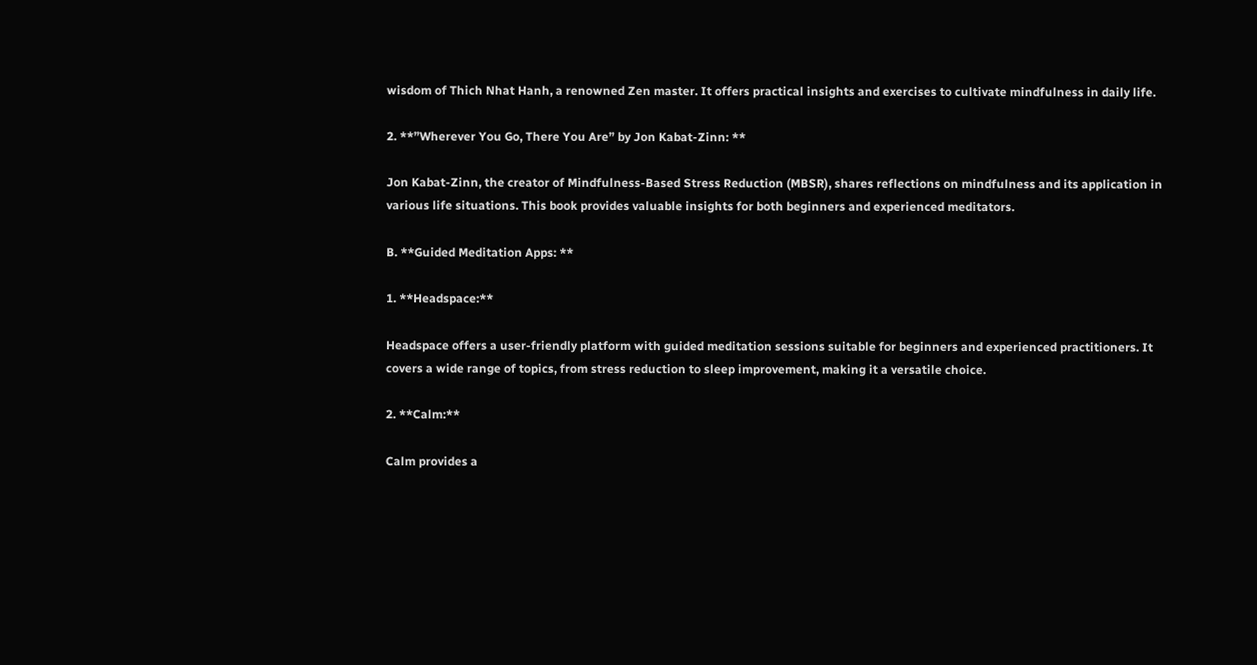wisdom of Thich Nhat Hanh, a renowned Zen master. It offers practical insights and exercises to cultivate mindfulness in daily life.

2. **”Wherever You Go, There You Are” by Jon Kabat-Zinn: **

Jon Kabat-Zinn, the creator of Mindfulness-Based Stress Reduction (MBSR), shares reflections on mindfulness and its application in various life situations. This book provides valuable insights for both beginners and experienced meditators.

B. **Guided Meditation Apps: **

1. **Headspace:**

Headspace offers a user-friendly platform with guided meditation sessions suitable for beginners and experienced practitioners. It covers a wide range of topics, from stress reduction to sleep improvement, making it a versatile choice.

2. **Calm:**

Calm provides a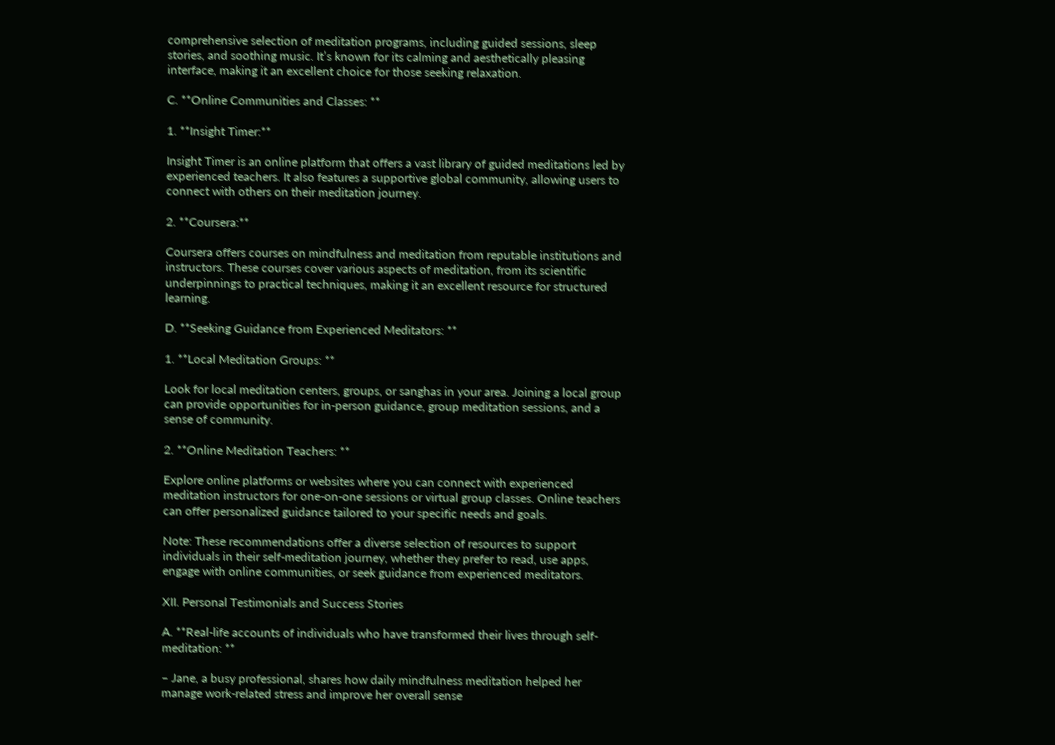comprehensive selection of meditation programs, including guided sessions, sleep stories, and soothing music. It’s known for its calming and aesthetically pleasing interface, making it an excellent choice for those seeking relaxation.

C. **Online Communities and Classes: **

1. **Insight Timer:**

Insight Timer is an online platform that offers a vast library of guided meditations led by experienced teachers. It also features a supportive global community, allowing users to connect with others on their meditation journey.

2. **Coursera:**

Coursera offers courses on mindfulness and meditation from reputable institutions and instructors. These courses cover various aspects of meditation, from its scientific underpinnings to practical techniques, making it an excellent resource for structured learning.

D. **Seeking Guidance from Experienced Meditators: **

1. **Local Meditation Groups: **

Look for local meditation centers, groups, or sanghas in your area. Joining a local group can provide opportunities for in-person guidance, group meditation sessions, and a sense of community.

2. **Online Meditation Teachers: **

Explore online platforms or websites where you can connect with experienced meditation instructors for one-on-one sessions or virtual group classes. Online teachers can offer personalized guidance tailored to your specific needs and goals.

Note: These recommendations offer a diverse selection of resources to support individuals in their self-meditation journey, whether they prefer to read, use apps, engage with online communities, or seek guidance from experienced meditators.

XII. Personal Testimonials and Success Stories

A. **Real-life accounts of individuals who have transformed their lives through self-meditation: **

– Jane, a busy professional, shares how daily mindfulness meditation helped her manage work-related stress and improve her overall sense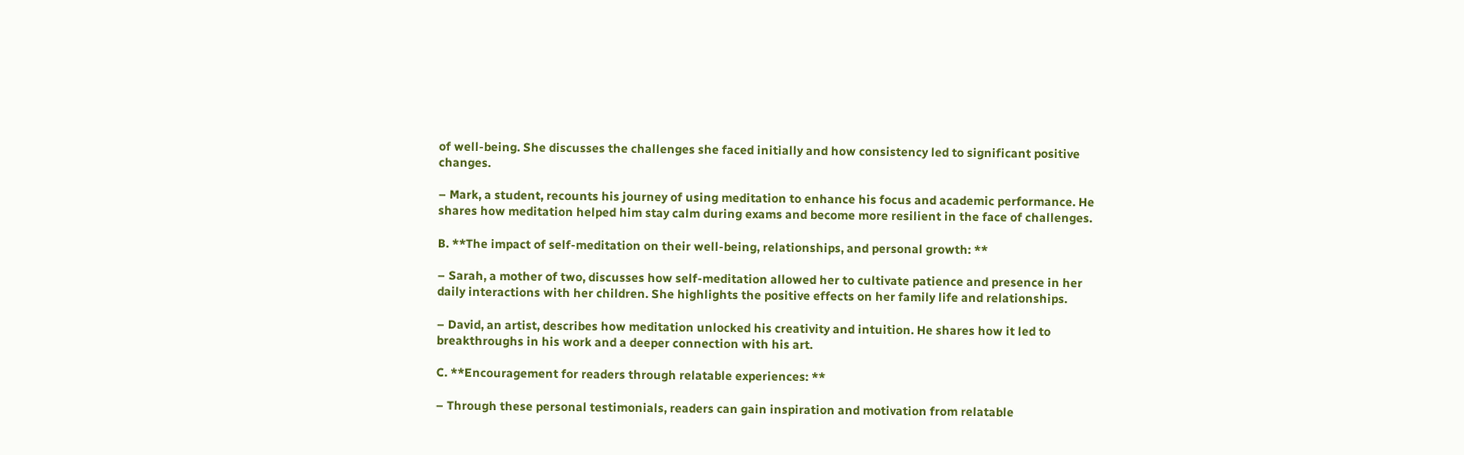of well-being. She discusses the challenges she faced initially and how consistency led to significant positive changes.

– Mark, a student, recounts his journey of using meditation to enhance his focus and academic performance. He shares how meditation helped him stay calm during exams and become more resilient in the face of challenges.

B. **The impact of self-meditation on their well-being, relationships, and personal growth: **

– Sarah, a mother of two, discusses how self-meditation allowed her to cultivate patience and presence in her daily interactions with her children. She highlights the positive effects on her family life and relationships.

– David, an artist, describes how meditation unlocked his creativity and intuition. He shares how it led to breakthroughs in his work and a deeper connection with his art.

C. **Encouragement for readers through relatable experiences: **

– Through these personal testimonials, readers can gain inspiration and motivation from relatable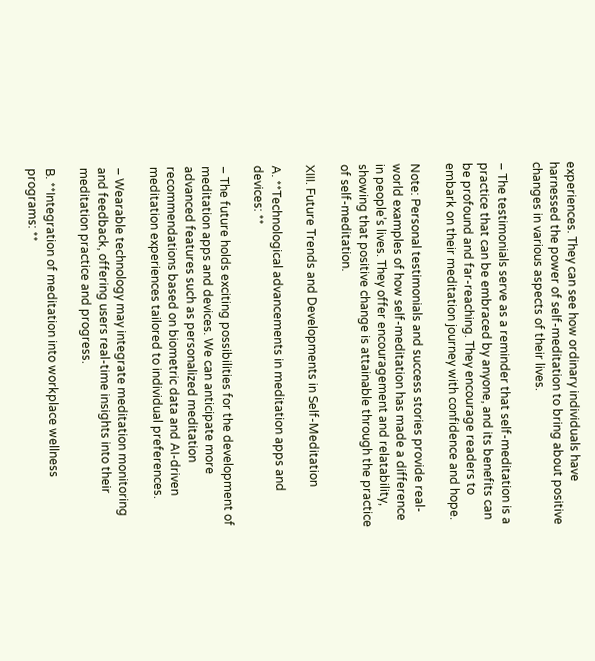experiences. They can see how ordinary individuals have harnessed the power of self-meditation to bring about positive changes in various aspects of their lives.

– The testimonials serve as a reminder that self-meditation is a practice that can be embraced by anyone, and its benefits can be profound and far-reaching. They encourage readers to embark on their meditation journey with confidence and hope.

Note: Personal testimonials and success stories provide real-world examples of how self-meditation has made a difference in people’s lives. They offer encouragement and relatability, showing that positive change is attainable through the practice of self-meditation.

XIII. Future Trends and Developments in Self-Meditation

A. **Technological advancements in meditation apps and devices: **

– The future holds exciting possibilities for the development of meditation apps and devices. We can anticipate more advanced features such as personalized meditation recommendations based on biometric data and AI-driven meditation experiences tailored to individual preferences.

– Wearable technology may integrate meditation monitoring and feedback, offering users real-time insights into their meditation practice and progress.

B. **Integration of meditation into workplace wellness programs: **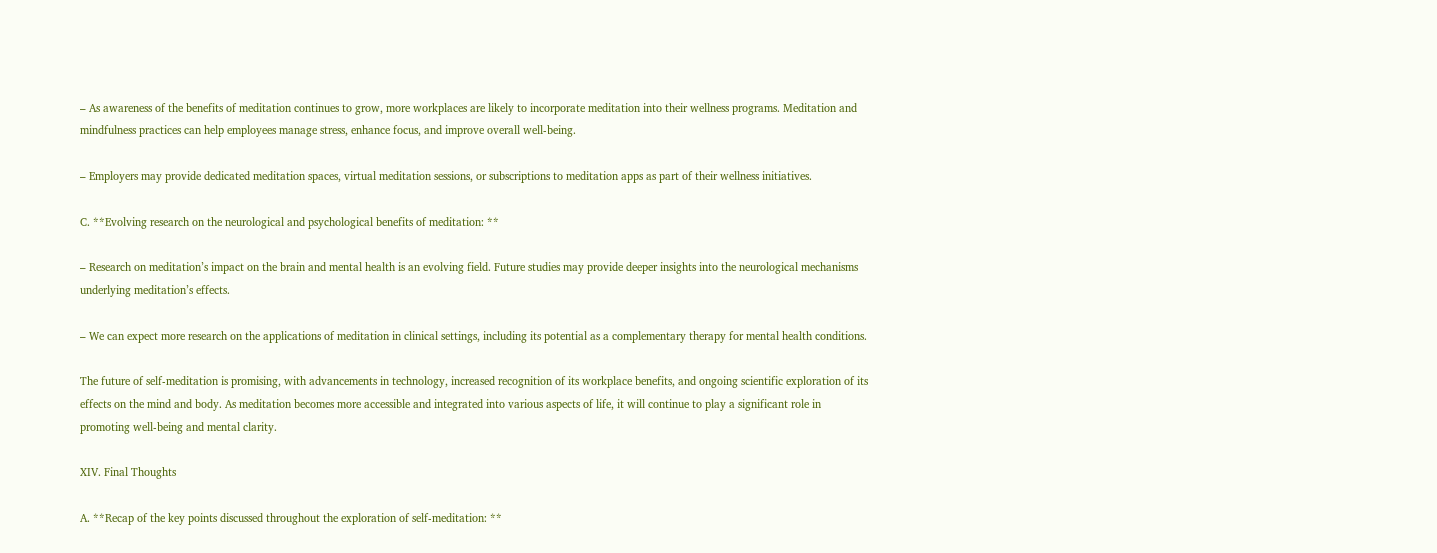– As awareness of the benefits of meditation continues to grow, more workplaces are likely to incorporate meditation into their wellness programs. Meditation and mindfulness practices can help employees manage stress, enhance focus, and improve overall well-being.

– Employers may provide dedicated meditation spaces, virtual meditation sessions, or subscriptions to meditation apps as part of their wellness initiatives.

C. **Evolving research on the neurological and psychological benefits of meditation: **

– Research on meditation’s impact on the brain and mental health is an evolving field. Future studies may provide deeper insights into the neurological mechanisms underlying meditation’s effects.

– We can expect more research on the applications of meditation in clinical settings, including its potential as a complementary therapy for mental health conditions.

The future of self-meditation is promising, with advancements in technology, increased recognition of its workplace benefits, and ongoing scientific exploration of its effects on the mind and body. As meditation becomes more accessible and integrated into various aspects of life, it will continue to play a significant role in promoting well-being and mental clarity.

XIV. Final Thoughts

A. **Recap of the key points discussed throughout the exploration of self-meditation: **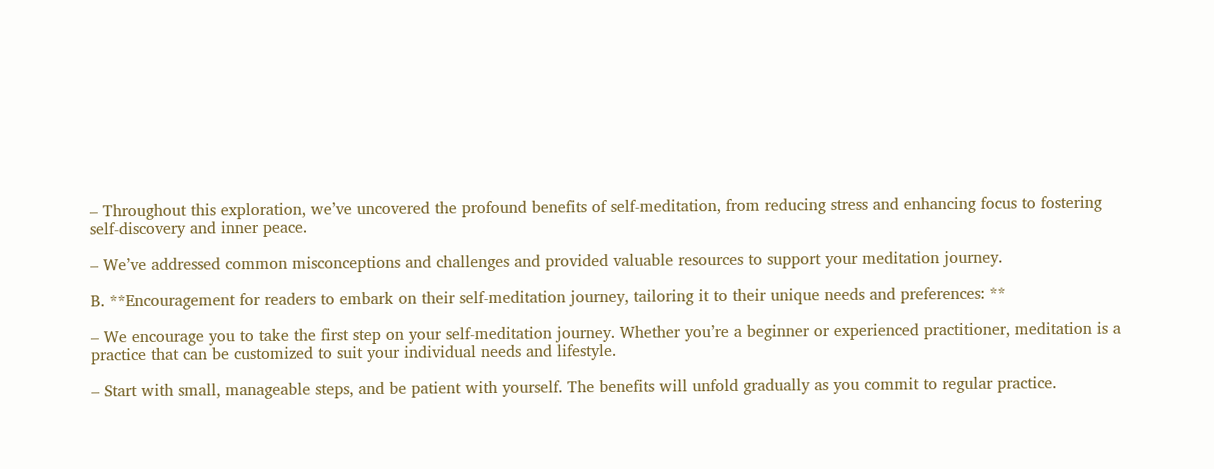– Throughout this exploration, we’ve uncovered the profound benefits of self-meditation, from reducing stress and enhancing focus to fostering self-discovery and inner peace.

– We’ve addressed common misconceptions and challenges and provided valuable resources to support your meditation journey.

B. **Encouragement for readers to embark on their self-meditation journey, tailoring it to their unique needs and preferences: **

– We encourage you to take the first step on your self-meditation journey. Whether you’re a beginner or experienced practitioner, meditation is a practice that can be customized to suit your individual needs and lifestyle.

– Start with small, manageable steps, and be patient with yourself. The benefits will unfold gradually as you commit to regular practice.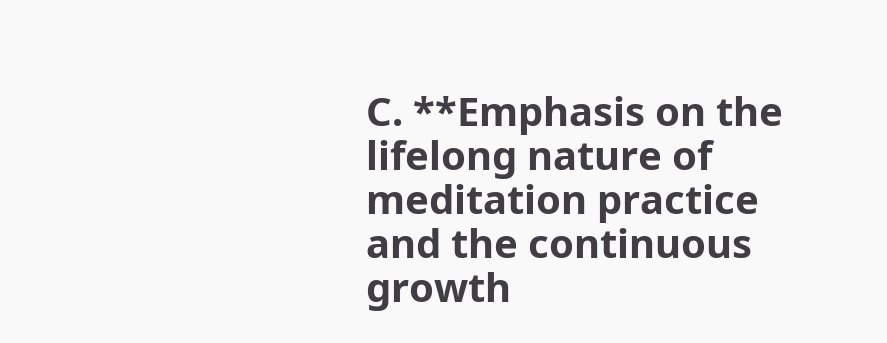C. **Emphasis on the lifelong nature of meditation practice and the continuous growth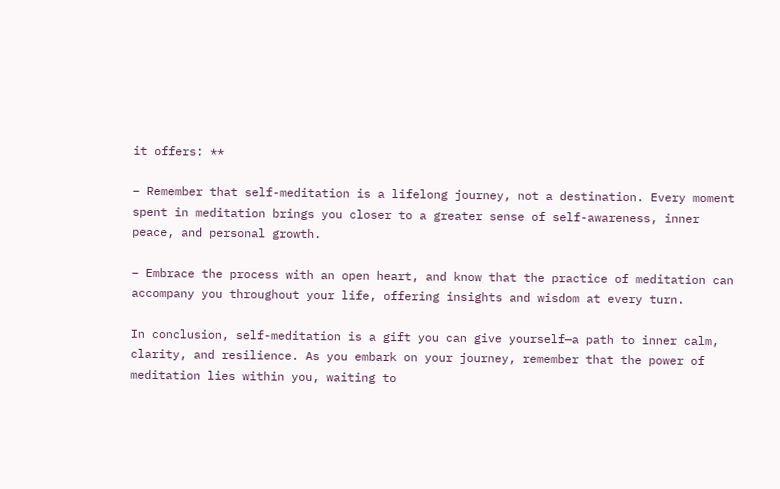it offers: **

– Remember that self-meditation is a lifelong journey, not a destination. Every moment spent in meditation brings you closer to a greater sense of self-awareness, inner peace, and personal growth.

– Embrace the process with an open heart, and know that the practice of meditation can accompany you throughout your life, offering insights and wisdom at every turn.

In conclusion, self-meditation is a gift you can give yourself—a path to inner calm, clarity, and resilience. As you embark on your journey, remember that the power of meditation lies within you, waiting to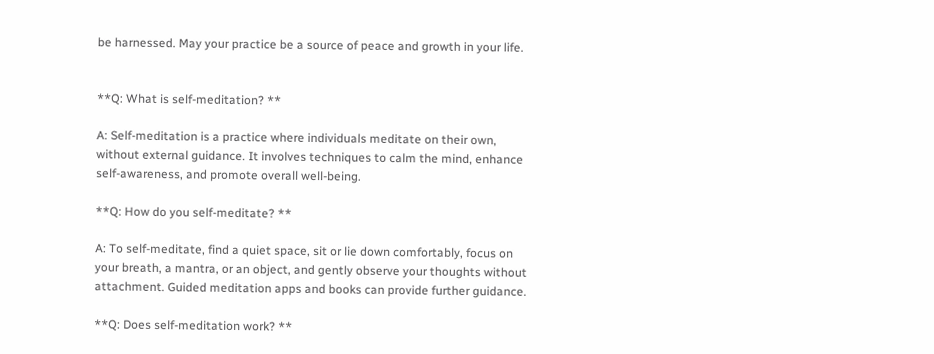be harnessed. May your practice be a source of peace and growth in your life.


**Q: What is self-meditation? **

A: Self-meditation is a practice where individuals meditate on their own, without external guidance. It involves techniques to calm the mind, enhance self-awareness, and promote overall well-being.

**Q: How do you self-meditate? **

A: To self-meditate, find a quiet space, sit or lie down comfortably, focus on your breath, a mantra, or an object, and gently observe your thoughts without attachment. Guided meditation apps and books can provide further guidance.

**Q: Does self-meditation work? **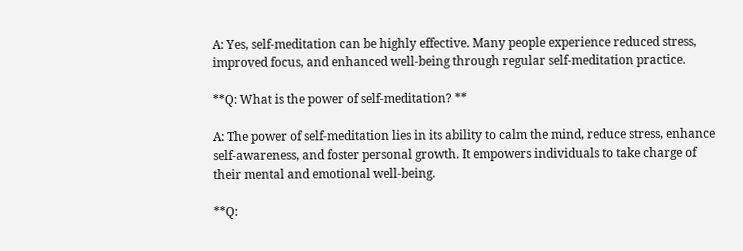A: Yes, self-meditation can be highly effective. Many people experience reduced stress, improved focus, and enhanced well-being through regular self-meditation practice.

**Q: What is the power of self-meditation? **

A: The power of self-meditation lies in its ability to calm the mind, reduce stress, enhance self-awareness, and foster personal growth. It empowers individuals to take charge of their mental and emotional well-being.

**Q: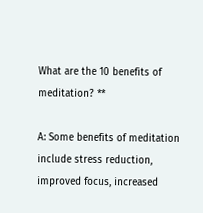What are the 10 benefits of meditation? **

A: Some benefits of meditation include stress reduction, improved focus, increased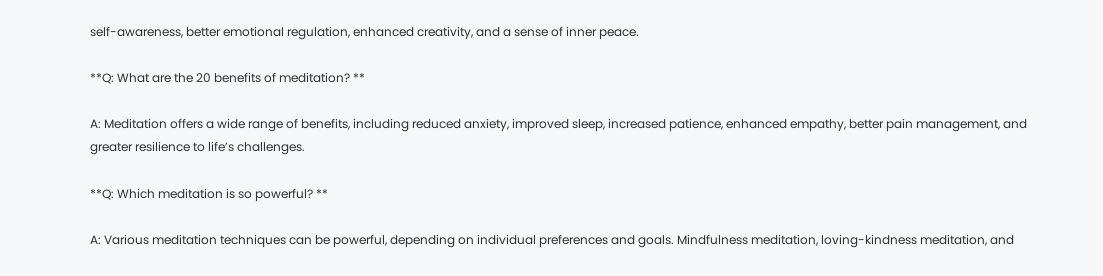self-awareness, better emotional regulation, enhanced creativity, and a sense of inner peace.

**Q: What are the 20 benefits of meditation? **

A: Meditation offers a wide range of benefits, including reduced anxiety, improved sleep, increased patience, enhanced empathy, better pain management, and greater resilience to life’s challenges.

**Q: Which meditation is so powerful? **

A: Various meditation techniques can be powerful, depending on individual preferences and goals. Mindfulness meditation, loving-kindness meditation, and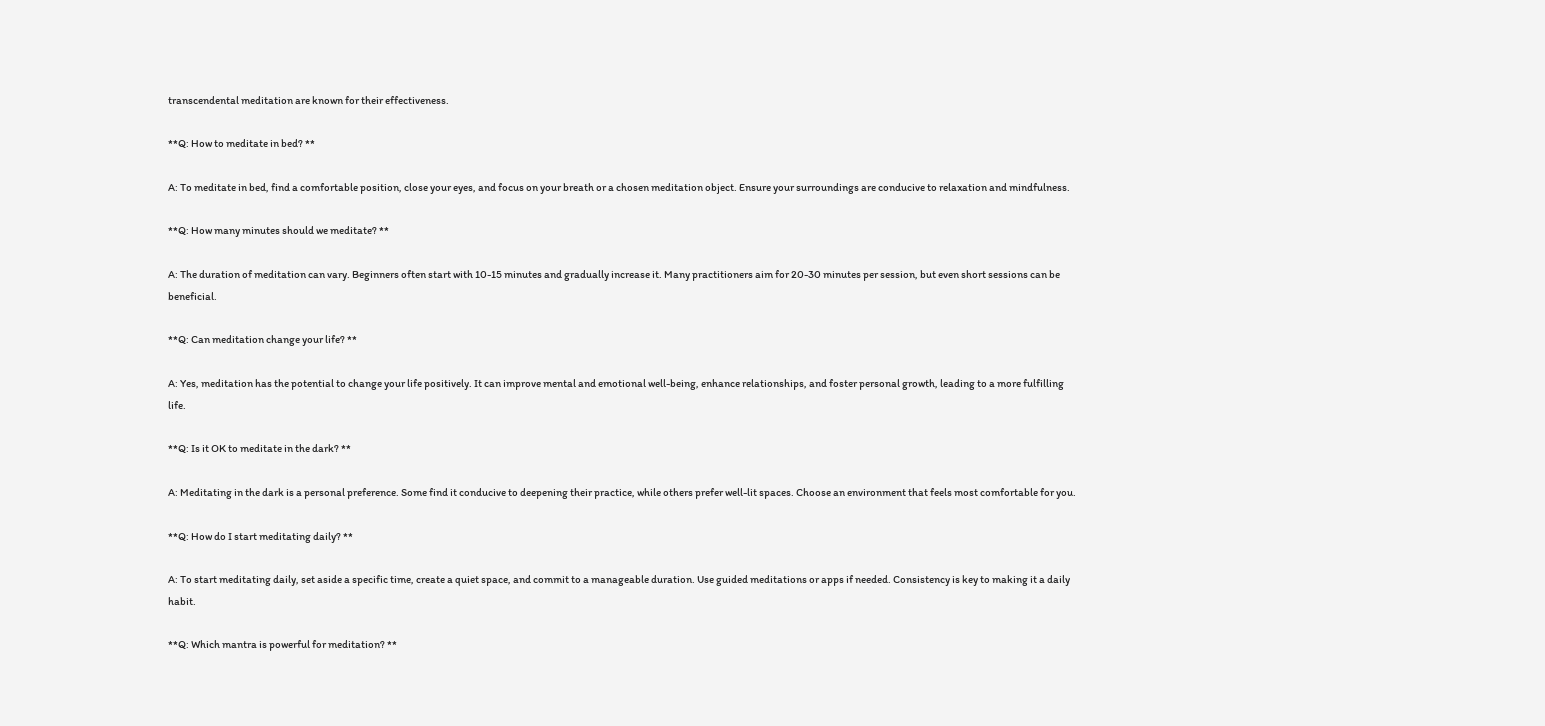transcendental meditation are known for their effectiveness.

**Q: How to meditate in bed? **

A: To meditate in bed, find a comfortable position, close your eyes, and focus on your breath or a chosen meditation object. Ensure your surroundings are conducive to relaxation and mindfulness.

**Q: How many minutes should we meditate? **

A: The duration of meditation can vary. Beginners often start with 10-15 minutes and gradually increase it. Many practitioners aim for 20-30 minutes per session, but even short sessions can be beneficial.

**Q: Can meditation change your life? **

A: Yes, meditation has the potential to change your life positively. It can improve mental and emotional well-being, enhance relationships, and foster personal growth, leading to a more fulfilling life.

**Q: Is it OK to meditate in the dark? **

A: Meditating in the dark is a personal preference. Some find it conducive to deepening their practice, while others prefer well-lit spaces. Choose an environment that feels most comfortable for you.

**Q: How do I start meditating daily? **

A: To start meditating daily, set aside a specific time, create a quiet space, and commit to a manageable duration. Use guided meditations or apps if needed. Consistency is key to making it a daily habit.

**Q: Which mantra is powerful for meditation? **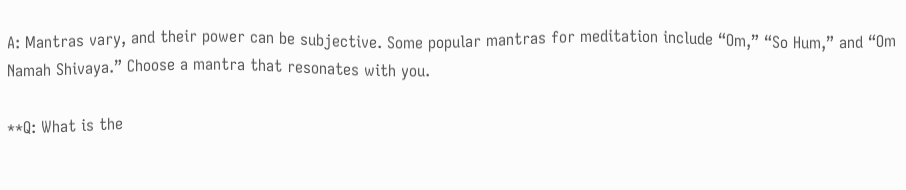A: Mantras vary, and their power can be subjective. Some popular mantras for meditation include “Om,” “So Hum,” and “Om Namah Shivaya.” Choose a mantra that resonates with you.

**Q: What is the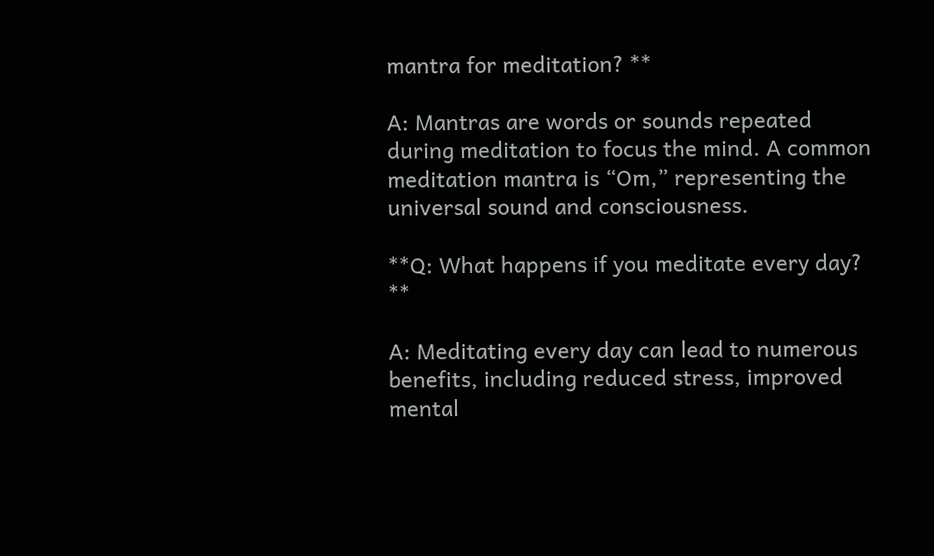mantra for meditation? **

A: Mantras are words or sounds repeated during meditation to focus the mind. A common meditation mantra is “Om,” representing the universal sound and consciousness.

**Q: What happens if you meditate every day? **

A: Meditating every day can lead to numerous benefits, including reduced stress, improved mental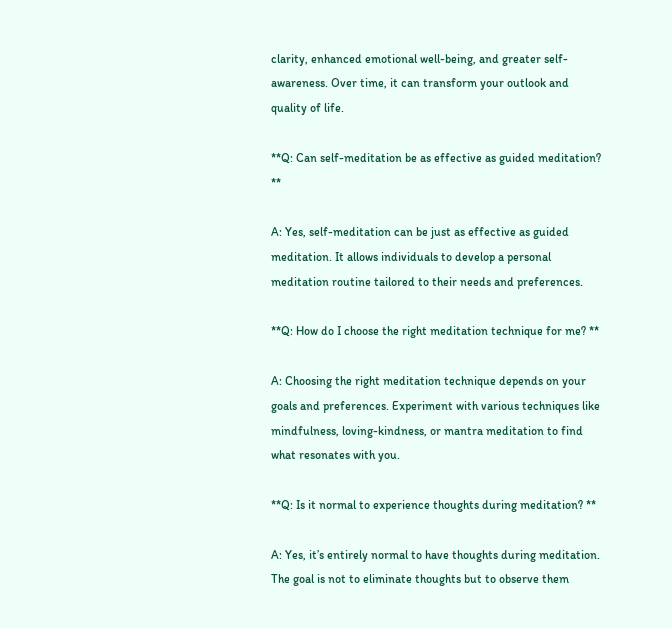clarity, enhanced emotional well-being, and greater self-awareness. Over time, it can transform your outlook and quality of life.

**Q: Can self-meditation be as effective as guided meditation? **

A: Yes, self-meditation can be just as effective as guided meditation. It allows individuals to develop a personal meditation routine tailored to their needs and preferences.

**Q: How do I choose the right meditation technique for me? **

A: Choosing the right meditation technique depends on your goals and preferences. Experiment with various techniques like mindfulness, loving-kindness, or mantra meditation to find what resonates with you.

**Q: Is it normal to experience thoughts during meditation? **

A: Yes, it’s entirely normal to have thoughts during meditation. The goal is not to eliminate thoughts but to observe them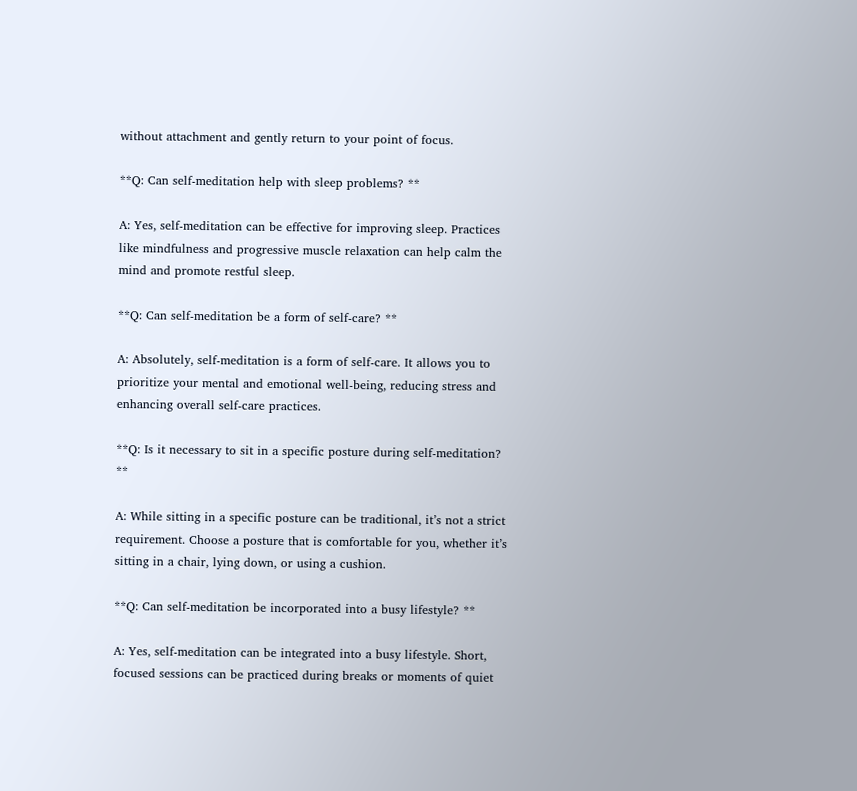without attachment and gently return to your point of focus.

**Q: Can self-meditation help with sleep problems? **

A: Yes, self-meditation can be effective for improving sleep. Practices like mindfulness and progressive muscle relaxation can help calm the mind and promote restful sleep.

**Q: Can self-meditation be a form of self-care? **

A: Absolutely, self-meditation is a form of self-care. It allows you to prioritize your mental and emotional well-being, reducing stress and enhancing overall self-care practices.

**Q: Is it necessary to sit in a specific posture during self-meditation? **

A: While sitting in a specific posture can be traditional, it’s not a strict requirement. Choose a posture that is comfortable for you, whether it’s sitting in a chair, lying down, or using a cushion.

**Q: Can self-meditation be incorporated into a busy lifestyle? **

A: Yes, self-meditation can be integrated into a busy lifestyle. Short, focused sessions can be practiced during breaks or moments of quiet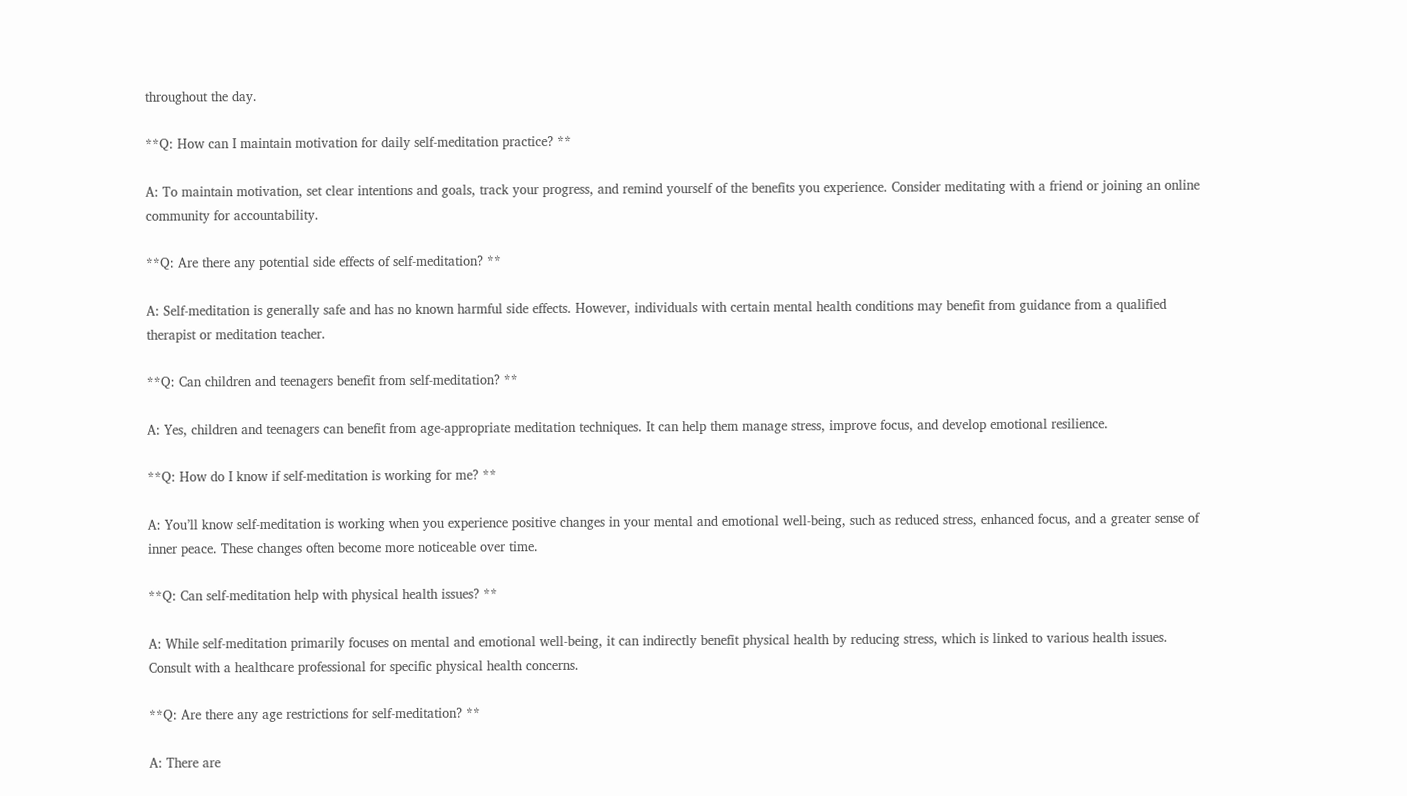throughout the day.

**Q: How can I maintain motivation for daily self-meditation practice? **

A: To maintain motivation, set clear intentions and goals, track your progress, and remind yourself of the benefits you experience. Consider meditating with a friend or joining an online community for accountability.

**Q: Are there any potential side effects of self-meditation? **

A: Self-meditation is generally safe and has no known harmful side effects. However, individuals with certain mental health conditions may benefit from guidance from a qualified therapist or meditation teacher.

**Q: Can children and teenagers benefit from self-meditation? **

A: Yes, children and teenagers can benefit from age-appropriate meditation techniques. It can help them manage stress, improve focus, and develop emotional resilience.

**Q: How do I know if self-meditation is working for me? **

A: You’ll know self-meditation is working when you experience positive changes in your mental and emotional well-being, such as reduced stress, enhanced focus, and a greater sense of inner peace. These changes often become more noticeable over time.

**Q: Can self-meditation help with physical health issues? **

A: While self-meditation primarily focuses on mental and emotional well-being, it can indirectly benefit physical health by reducing stress, which is linked to various health issues. Consult with a healthcare professional for specific physical health concerns.

**Q: Are there any age restrictions for self-meditation? **

A: There are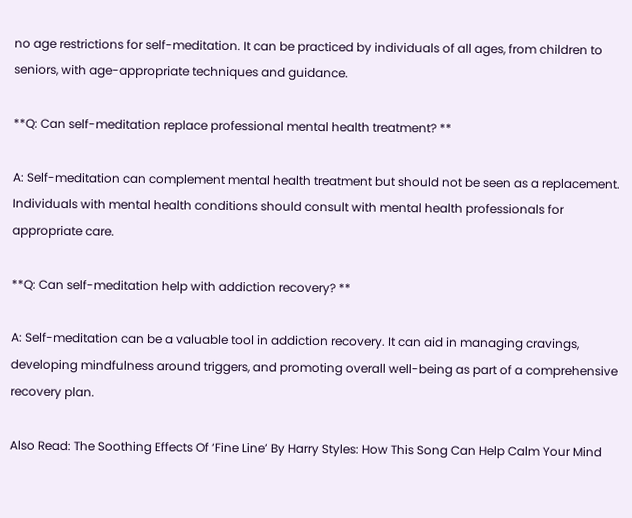no age restrictions for self-meditation. It can be practiced by individuals of all ages, from children to seniors, with age-appropriate techniques and guidance.

**Q: Can self-meditation replace professional mental health treatment? **

A: Self-meditation can complement mental health treatment but should not be seen as a replacement. Individuals with mental health conditions should consult with mental health professionals for appropriate care.

**Q: Can self-meditation help with addiction recovery? **

A: Self-meditation can be a valuable tool in addiction recovery. It can aid in managing cravings, developing mindfulness around triggers, and promoting overall well-being as part of a comprehensive recovery plan.

Also Read: The Soothing Effects Of ‘Fine Line’ By Harry Styles: How This Song Can Help Calm Your Mind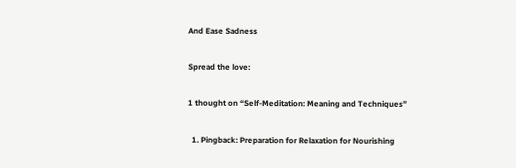And Ease Sadness

Spread the love:

1 thought on “Self-Meditation: Meaning and Techniques”

  1. Pingback: Preparation for Relaxation for Nourishing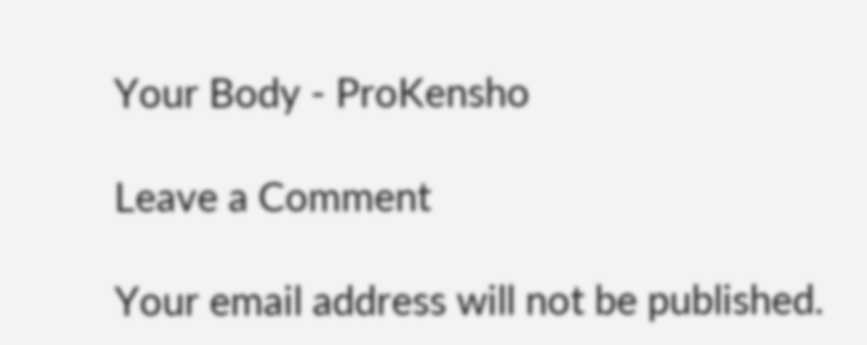Your Body - ProKensho

Leave a Comment

Your email address will not be published.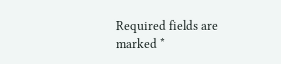Required fields are marked *